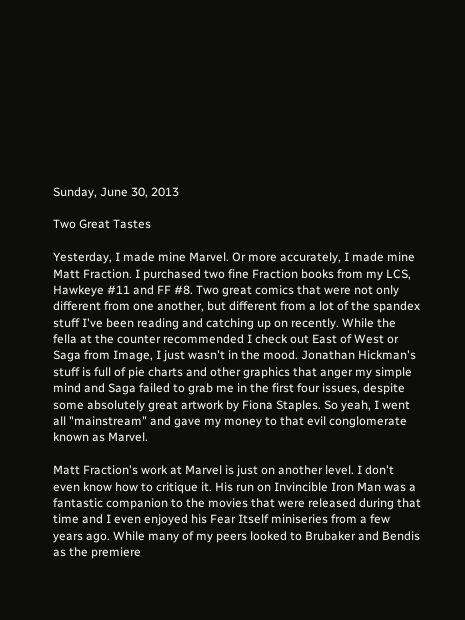Sunday, June 30, 2013

Two Great Tastes

Yesterday, I made mine Marvel. Or more accurately, I made mine Matt Fraction. I purchased two fine Fraction books from my LCS, Hawkeye #11 and FF #8. Two great comics that were not only different from one another, but different from a lot of the spandex stuff I've been reading and catching up on recently. While the fella at the counter recommended I check out East of West or Saga from Image, I just wasn't in the mood. Jonathan Hickman's stuff is full of pie charts and other graphics that anger my simple mind and Saga failed to grab me in the first four issues, despite some absolutely great artwork by Fiona Staples. So yeah, I went all "mainstream" and gave my money to that evil conglomerate known as Marvel.

Matt Fraction's work at Marvel is just on another level. I don't even know how to critique it. His run on Invincible Iron Man was a fantastic companion to the movies that were released during that time and I even enjoyed his Fear Itself miniseries from a few years ago. While many of my peers looked to Brubaker and Bendis as the premiere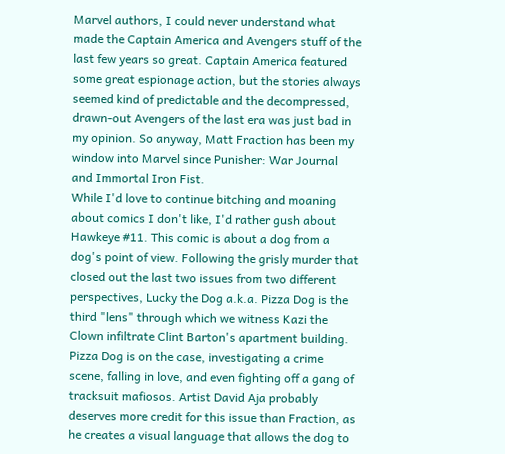Marvel authors, I could never understand what made the Captain America and Avengers stuff of the last few years so great. Captain America featured some great espionage action, but the stories always seemed kind of predictable and the decompressed, drawn-out Avengers of the last era was just bad in my opinion. So anyway, Matt Fraction has been my window into Marvel since Punisher: War Journal and Immortal Iron Fist.
While I'd love to continue bitching and moaning about comics I don't like, I'd rather gush about Hawkeye #11. This comic is about a dog from a dog's point of view. Following the grisly murder that closed out the last two issues from two different perspectives, Lucky the Dog a.k.a. Pizza Dog is the third "lens" through which we witness Kazi the Clown infiltrate Clint Barton's apartment building. Pizza Dog is on the case, investigating a crime scene, falling in love, and even fighting off a gang of tracksuit mafiosos. Artist David Aja probably deserves more credit for this issue than Fraction, as he creates a visual language that allows the dog to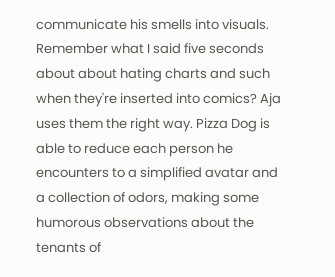communicate his smells into visuals. Remember what I said five seconds about about hating charts and such when they're inserted into comics? Aja uses them the right way. Pizza Dog is able to reduce each person he encounters to a simplified avatar and a collection of odors, making some humorous observations about the tenants of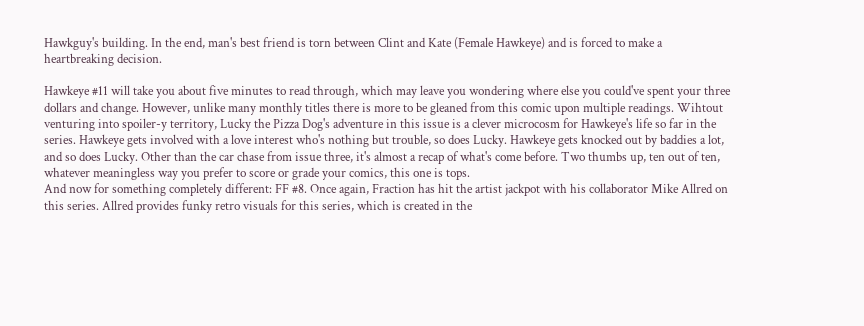Hawkguy's building. In the end, man's best friend is torn between Clint and Kate (Female Hawkeye) and is forced to make a heartbreaking decision.

Hawkeye #11 will take you about five minutes to read through, which may leave you wondering where else you could've spent your three dollars and change. However, unlike many monthly titles there is more to be gleaned from this comic upon multiple readings. Wihtout venturing into spoiler-y territory, Lucky the Pizza Dog's adventure in this issue is a clever microcosm for Hawkeye's life so far in the series. Hawkeye gets involved with a love interest who's nothing but trouble, so does Lucky. Hawkeye gets knocked out by baddies a lot, and so does Lucky. Other than the car chase from issue three, it's almost a recap of what's come before. Two thumbs up, ten out of ten, whatever meaningless way you prefer to score or grade your comics, this one is tops.
And now for something completely different: FF #8. Once again, Fraction has hit the artist jackpot with his collaborator Mike Allred on this series. Allred provides funky retro visuals for this series, which is created in the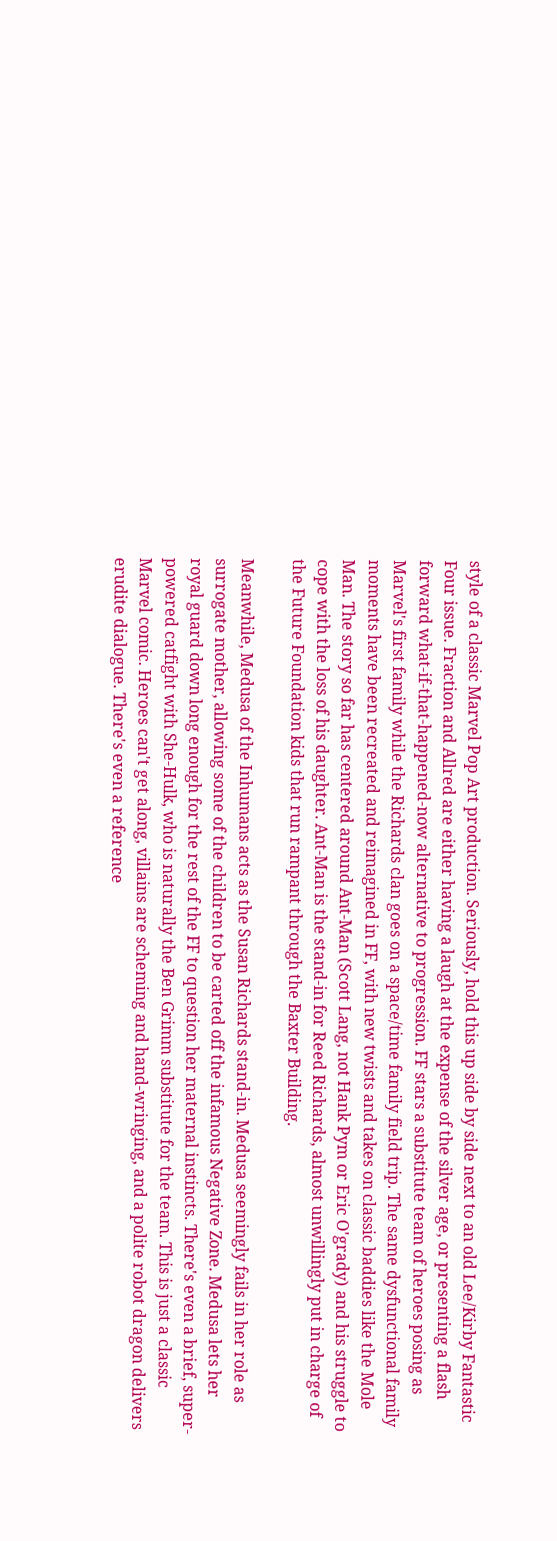style of a classic Marvel Pop Art production. Seriously, hold this up side by side next to an old Lee/Kirby Fantastic Four issue. Fraction and Allred are either having a laugh at the expense of the silver age, or presenting a flash forward what-if-that-happened-now alternative to progression. FF stars a substitute team of heroes posing as Marvel's first family while the Richards clan goes on a space/time family field trip. The same dysfunctional family moments have been recreated and reimagined in FF, with new twists and takes on classic baddies like the Mole Man. The story so far has centered around Ant-Man (Scott Lang, not Hank Pym or Eric O'grady) and his struggle to cope with the loss of his daughter. Ant-Man is the stand-in for Reed Richards, almost unwillingly put in charge of the Future Foundation kids that run rampant through the Baxter Building.

Meanwhile, Medusa of the Inhumans acts as the Susan Richards stand-in. Medusa seemingly fails in her role as surrogate mother, allowing some of the children to be carted off the infamous Negative Zone. Medusa lets her royal guard down long enough for the rest of the FF to question her maternal instincts. There's even a brief, super-powered catfight with She-Hulk, who is naturally the Ben Grimm substitute for the team. This is just a classic Marvel comic. Heroes can't get along, villains are scheming and hand-wringing, and a polite robot dragon delivers erudite dialogue. There's even a reference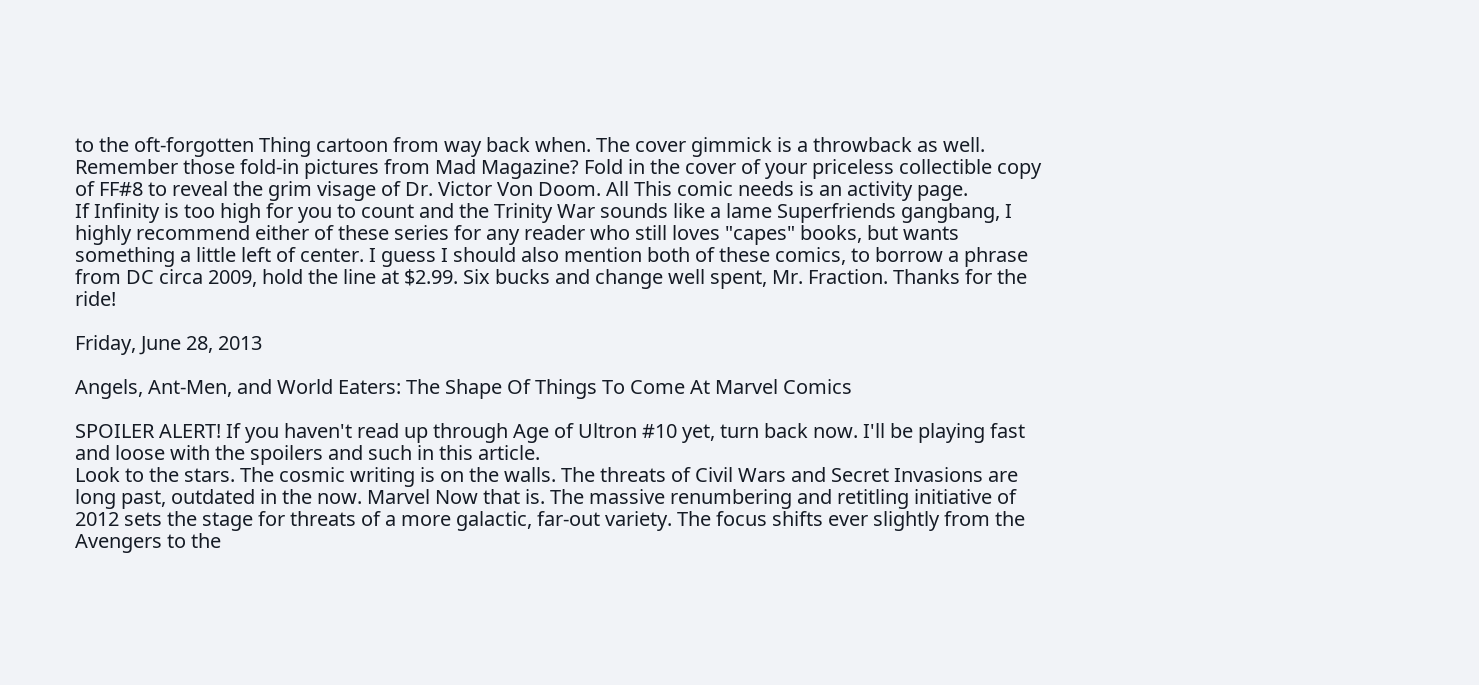to the oft-forgotten Thing cartoon from way back when. The cover gimmick is a throwback as well. Remember those fold-in pictures from Mad Magazine? Fold in the cover of your priceless collectible copy of FF#8 to reveal the grim visage of Dr. Victor Von Doom. All This comic needs is an activity page.
If Infinity is too high for you to count and the Trinity War sounds like a lame Superfriends gangbang, I highly recommend either of these series for any reader who still loves "capes" books, but wants something a little left of center. I guess I should also mention both of these comics, to borrow a phrase from DC circa 2009, hold the line at $2.99. Six bucks and change well spent, Mr. Fraction. Thanks for the ride!

Friday, June 28, 2013

Angels, Ant-Men, and World Eaters: The Shape Of Things To Come At Marvel Comics

SPOILER ALERT! If you haven't read up through Age of Ultron #10 yet, turn back now. I'll be playing fast and loose with the spoilers and such in this article.
Look to the stars. The cosmic writing is on the walls. The threats of Civil Wars and Secret Invasions are long past, outdated in the now. Marvel Now that is. The massive renumbering and retitling initiative of 2012 sets the stage for threats of a more galactic, far-out variety. The focus shifts ever slightly from the Avengers to the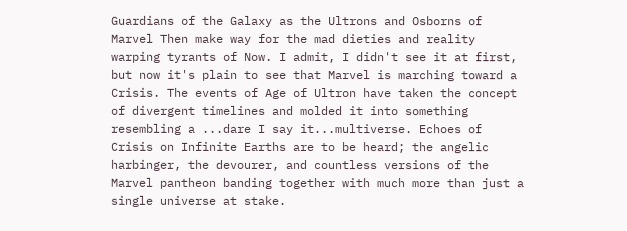Guardians of the Galaxy as the Ultrons and Osborns of Marvel Then make way for the mad dieties and reality warping tyrants of Now. I admit, I didn't see it at first, but now it's plain to see that Marvel is marching toward a Crisis. The events of Age of Ultron have taken the concept of divergent timelines and molded it into something resembling a ...dare I say it...multiverse. Echoes of Crisis on Infinite Earths are to be heard; the angelic harbinger, the devourer, and countless versions of the Marvel pantheon banding together with much more than just a single universe at stake.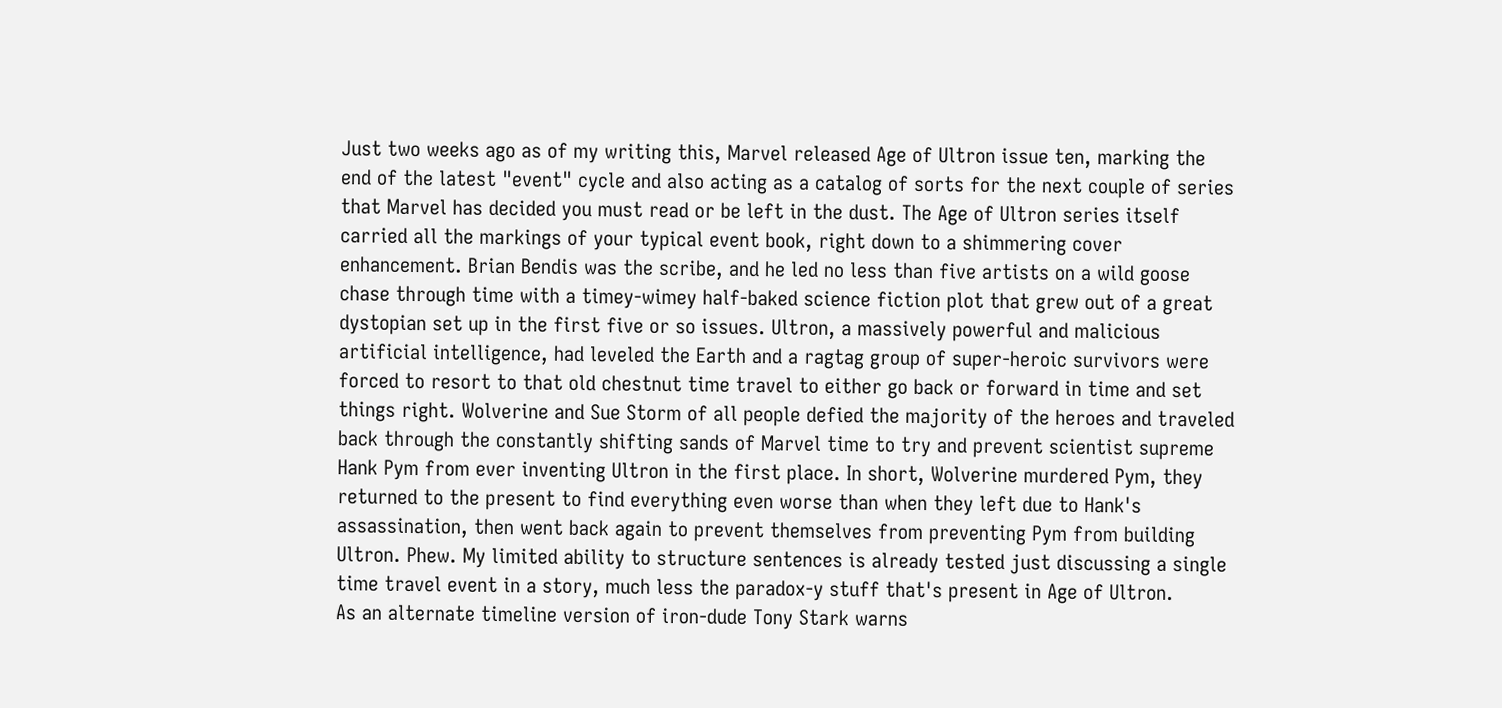Just two weeks ago as of my writing this, Marvel released Age of Ultron issue ten, marking the end of the latest "event" cycle and also acting as a catalog of sorts for the next couple of series that Marvel has decided you must read or be left in the dust. The Age of Ultron series itself carried all the markings of your typical event book, right down to a shimmering cover enhancement. Brian Bendis was the scribe, and he led no less than five artists on a wild goose chase through time with a timey-wimey half-baked science fiction plot that grew out of a great dystopian set up in the first five or so issues. Ultron, a massively powerful and malicious artificial intelligence, had leveled the Earth and a ragtag group of super-heroic survivors were forced to resort to that old chestnut time travel to either go back or forward in time and set things right. Wolverine and Sue Storm of all people defied the majority of the heroes and traveled back through the constantly shifting sands of Marvel time to try and prevent scientist supreme Hank Pym from ever inventing Ultron in the first place. In short, Wolverine murdered Pym, they returned to the present to find everything even worse than when they left due to Hank's assassination, then went back again to prevent themselves from preventing Pym from building Ultron. Phew. My limited ability to structure sentences is already tested just discussing a single time travel event in a story, much less the paradox-y stuff that's present in Age of Ultron.
As an alternate timeline version of iron-dude Tony Stark warns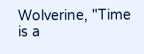Wolverine, "Time is a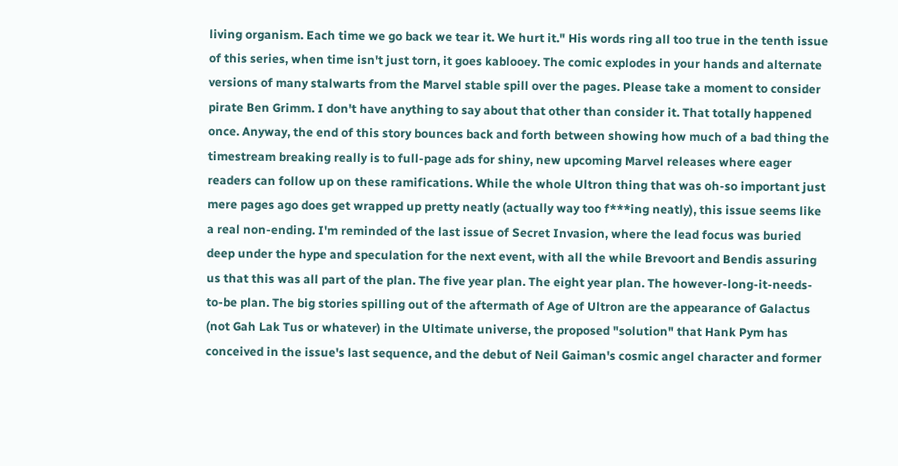living organism. Each time we go back we tear it. We hurt it." His words ring all too true in the tenth issue of this series, when time isn't just torn, it goes kablooey. The comic explodes in your hands and alternate versions of many stalwarts from the Marvel stable spill over the pages. Please take a moment to consider pirate Ben Grimm. I don't have anything to say about that other than consider it. That totally happened once. Anyway, the end of this story bounces back and forth between showing how much of a bad thing the timestream breaking really is to full-page ads for shiny, new upcoming Marvel releases where eager readers can follow up on these ramifications. While the whole Ultron thing that was oh-so important just mere pages ago does get wrapped up pretty neatly (actually way too f***ing neatly), this issue seems like a real non-ending. I'm reminded of the last issue of Secret Invasion, where the lead focus was buried deep under the hype and speculation for the next event, with all the while Brevoort and Bendis assuring us that this was all part of the plan. The five year plan. The eight year plan. The however-long-it-needs-to-be plan. The big stories spilling out of the aftermath of Age of Ultron are the appearance of Galactus (not Gah Lak Tus or whatever) in the Ultimate universe, the proposed "solution" that Hank Pym has conceived in the issue's last sequence, and the debut of Neil Gaiman's cosmic angel character and former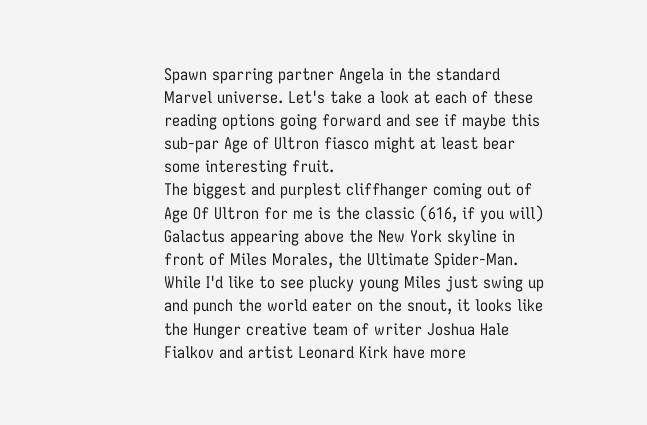Spawn sparring partner Angela in the standard Marvel universe. Let's take a look at each of these reading options going forward and see if maybe this sub-par Age of Ultron fiasco might at least bear some interesting fruit.
The biggest and purplest cliffhanger coming out of Age Of Ultron for me is the classic (616, if you will) Galactus appearing above the New York skyline in front of Miles Morales, the Ultimate Spider-Man. While I'd like to see plucky young Miles just swing up and punch the world eater on the snout, it looks like the Hunger creative team of writer Joshua Hale Fialkov and artist Leonard Kirk have more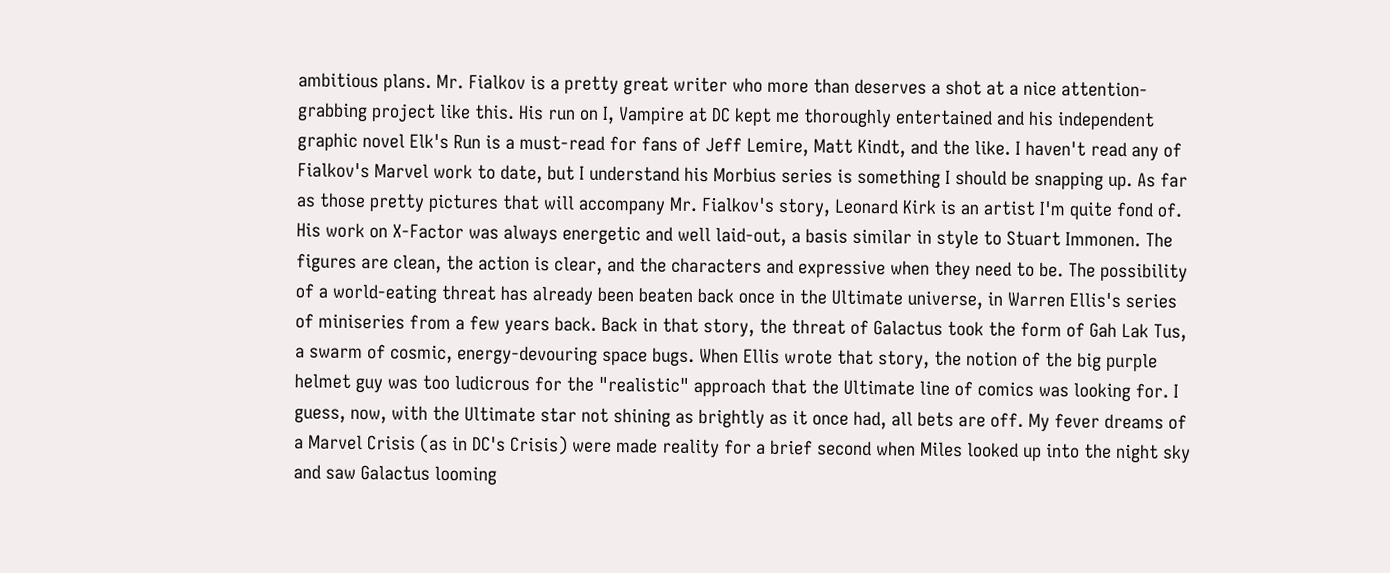ambitious plans. Mr. Fialkov is a pretty great writer who more than deserves a shot at a nice attention-grabbing project like this. His run on I, Vampire at DC kept me thoroughly entertained and his independent graphic novel Elk's Run is a must-read for fans of Jeff Lemire, Matt Kindt, and the like. I haven't read any of Fialkov's Marvel work to date, but I understand his Morbius series is something I should be snapping up. As far as those pretty pictures that will accompany Mr. Fialkov's story, Leonard Kirk is an artist I'm quite fond of. His work on X-Factor was always energetic and well laid-out, a basis similar in style to Stuart Immonen. The figures are clean, the action is clear, and the characters and expressive when they need to be. The possibility of a world-eating threat has already been beaten back once in the Ultimate universe, in Warren Ellis's series of miniseries from a few years back. Back in that story, the threat of Galactus took the form of Gah Lak Tus, a swarm of cosmic, energy-devouring space bugs. When Ellis wrote that story, the notion of the big purple helmet guy was too ludicrous for the "realistic" approach that the Ultimate line of comics was looking for. I guess, now, with the Ultimate star not shining as brightly as it once had, all bets are off. My fever dreams of a Marvel Crisis (as in DC's Crisis) were made reality for a brief second when Miles looked up into the night sky and saw Galactus looming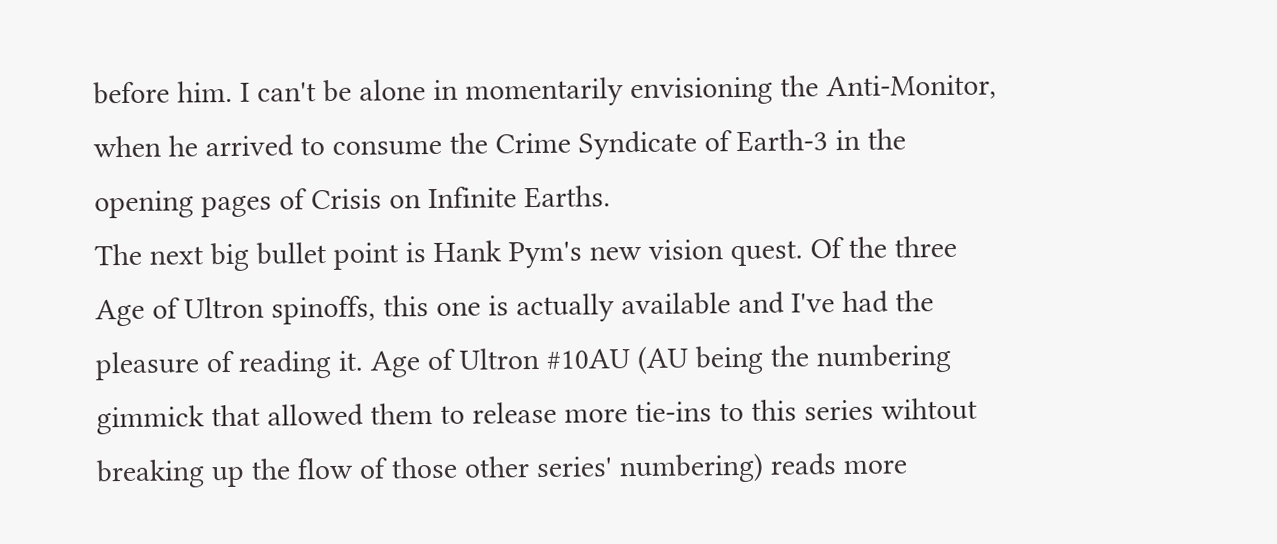before him. I can't be alone in momentarily envisioning the Anti-Monitor, when he arrived to consume the Crime Syndicate of Earth-3 in the opening pages of Crisis on Infinite Earths.
The next big bullet point is Hank Pym's new vision quest. Of the three Age of Ultron spinoffs, this one is actually available and I've had the pleasure of reading it. Age of Ultron #10AU (AU being the numbering gimmick that allowed them to release more tie-ins to this series wihtout breaking up the flow of those other series' numbering) reads more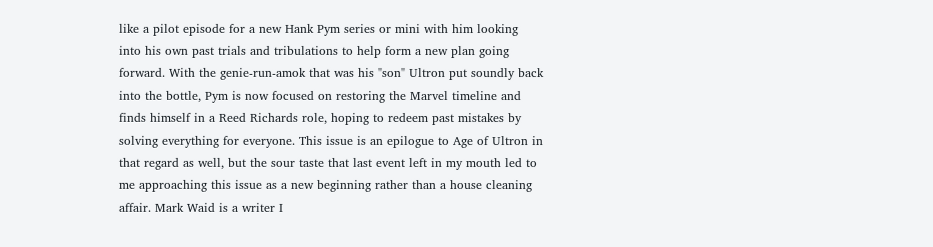like a pilot episode for a new Hank Pym series or mini with him looking into his own past trials and tribulations to help form a new plan going forward. With the genie-run-amok that was his "son" Ultron put soundly back into the bottle, Pym is now focused on restoring the Marvel timeline and finds himself in a Reed Richards role, hoping to redeem past mistakes by solving everything for everyone. This issue is an epilogue to Age of Ultron in that regard as well, but the sour taste that last event left in my mouth led to me approaching this issue as a new beginning rather than a house cleaning affair. Mark Waid is a writer I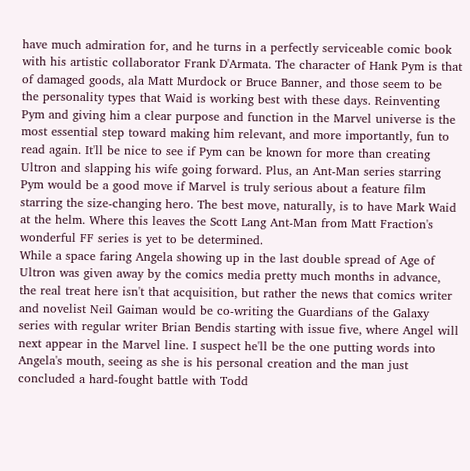have much admiration for, and he turns in a perfectly serviceable comic book with his artistic collaborator Frank D'Armata. The character of Hank Pym is that of damaged goods, ala Matt Murdock or Bruce Banner, and those seem to be the personality types that Waid is working best with these days. Reinventing Pym and giving him a clear purpose and function in the Marvel universe is the most essential step toward making him relevant, and more importantly, fun to read again. It'll be nice to see if Pym can be known for more than creating Ultron and slapping his wife going forward. Plus, an Ant-Man series starring Pym would be a good move if Marvel is truly serious about a feature film starring the size-changing hero. The best move, naturally, is to have Mark Waid at the helm. Where this leaves the Scott Lang Ant-Man from Matt Fraction's wonderful FF series is yet to be determined.
While a space faring Angela showing up in the last double spread of Age of Ultron was given away by the comics media pretty much months in advance, the real treat here isn't that acquisition, but rather the news that comics writer and novelist Neil Gaiman would be co-writing the Guardians of the Galaxy series with regular writer Brian Bendis starting with issue five, where Angel will next appear in the Marvel line. I suspect he'll be the one putting words into Angela's mouth, seeing as she is his personal creation and the man just concluded a hard-fought battle with Todd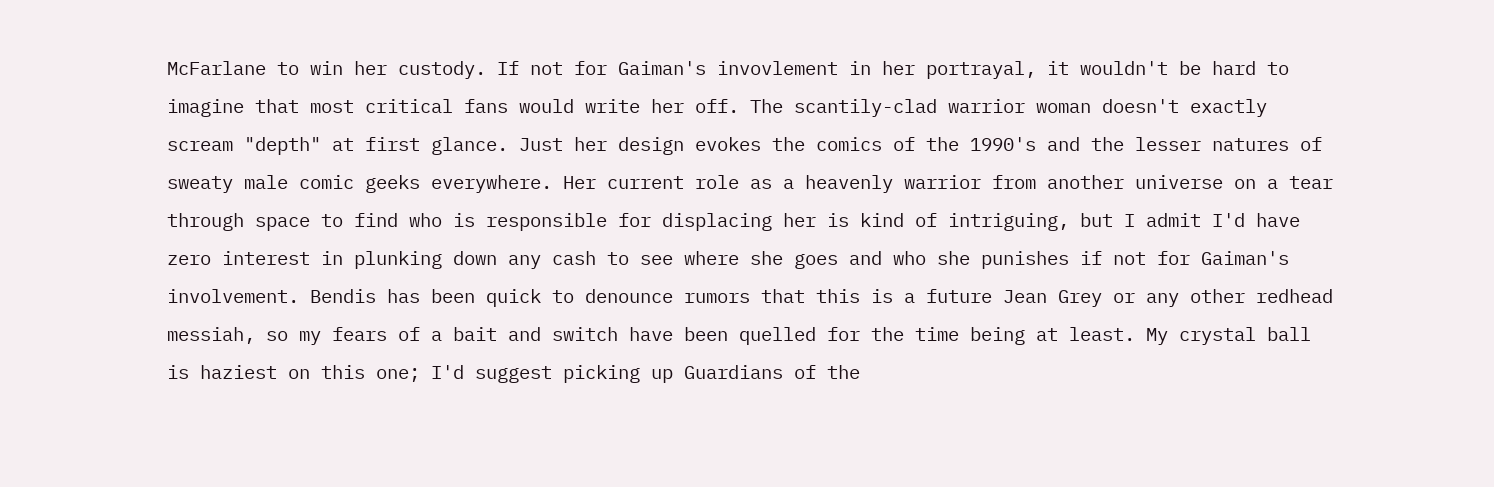McFarlane to win her custody. If not for Gaiman's invovlement in her portrayal, it wouldn't be hard to imagine that most critical fans would write her off. The scantily-clad warrior woman doesn't exactly scream "depth" at first glance. Just her design evokes the comics of the 1990's and the lesser natures of sweaty male comic geeks everywhere. Her current role as a heavenly warrior from another universe on a tear through space to find who is responsible for displacing her is kind of intriguing, but I admit I'd have zero interest in plunking down any cash to see where she goes and who she punishes if not for Gaiman's involvement. Bendis has been quick to denounce rumors that this is a future Jean Grey or any other redhead messiah, so my fears of a bait and switch have been quelled for the time being at least. My crystal ball is haziest on this one; I'd suggest picking up Guardians of the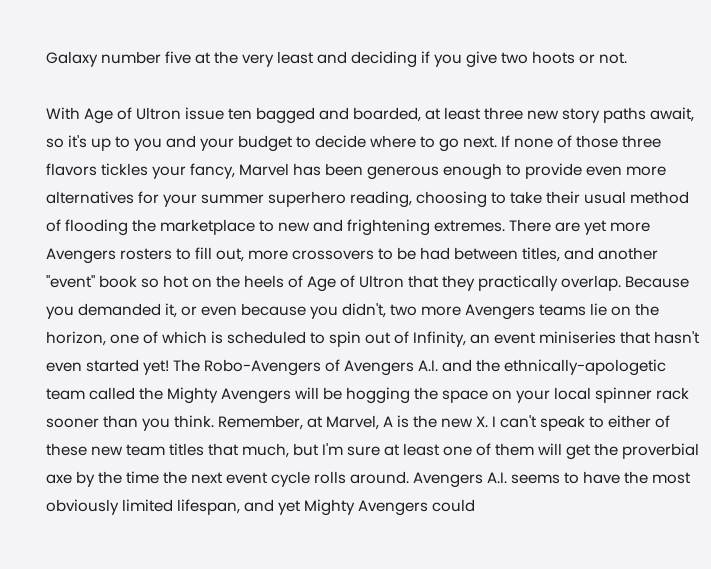Galaxy number five at the very least and deciding if you give two hoots or not.

With Age of Ultron issue ten bagged and boarded, at least three new story paths await, so it's up to you and your budget to decide where to go next. If none of those three flavors tickles your fancy, Marvel has been generous enough to provide even more alternatives for your summer superhero reading, choosing to take their usual method of flooding the marketplace to new and frightening extremes. There are yet more Avengers rosters to fill out, more crossovers to be had between titles, and another "event" book so hot on the heels of Age of Ultron that they practically overlap. Because you demanded it, or even because you didn't, two more Avengers teams lie on the horizon, one of which is scheduled to spin out of Infinity, an event miniseries that hasn't even started yet! The Robo-Avengers of Avengers A.I. and the ethnically-apologetic team called the Mighty Avengers will be hogging the space on your local spinner rack sooner than you think. Remember, at Marvel, A is the new X. I can't speak to either of these new team titles that much, but I'm sure at least one of them will get the proverbial axe by the time the next event cycle rolls around. Avengers A.I. seems to have the most obviously limited lifespan, and yet Mighty Avengers could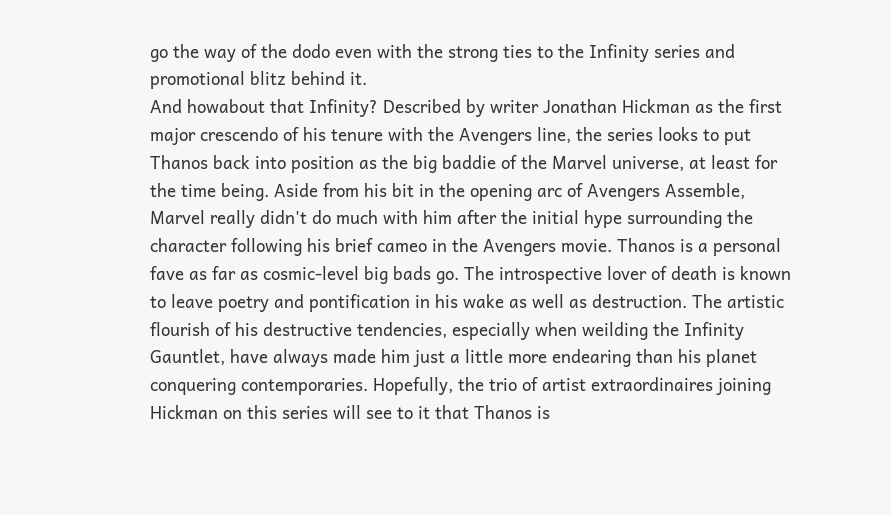go the way of the dodo even with the strong ties to the Infinity series and promotional blitz behind it.
And howabout that Infinity? Described by writer Jonathan Hickman as the first major crescendo of his tenure with the Avengers line, the series looks to put Thanos back into position as the big baddie of the Marvel universe, at least for the time being. Aside from his bit in the opening arc of Avengers Assemble, Marvel really didn't do much with him after the initial hype surrounding the character following his brief cameo in the Avengers movie. Thanos is a personal fave as far as cosmic-level big bads go. The introspective lover of death is known to leave poetry and pontification in his wake as well as destruction. The artistic flourish of his destructive tendencies, especially when weilding the Infinity Gauntlet, have always made him just a little more endearing than his planet conquering contemporaries. Hopefully, the trio of artist extraordinaires joining Hickman on this series will see to it that Thanos is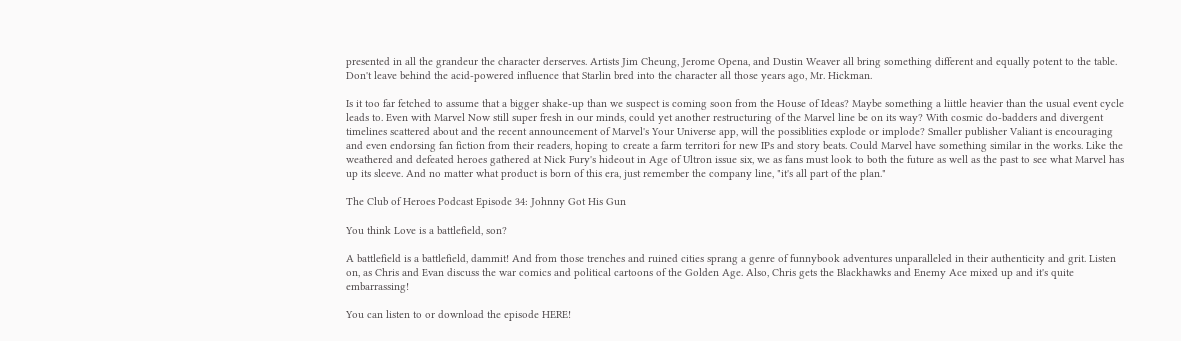presented in all the grandeur the character derserves. Artists Jim Cheung, Jerome Opena, and Dustin Weaver all bring something different and equally potent to the table. Don't leave behind the acid-powered influence that Starlin bred into the character all those years ago, Mr. Hickman.

Is it too far fetched to assume that a bigger shake-up than we suspect is coming soon from the House of Ideas? Maybe something a liittle heavier than the usual event cycle leads to. Even with Marvel Now still super fresh in our minds, could yet another restructuring of the Marvel line be on its way? With cosmic do-badders and divergent timelines scattered about and the recent announcement of Marvel's Your Universe app, will the possiblities explode or implode? Smaller publisher Valiant is encouraging and even endorsing fan fiction from their readers, hoping to create a farm territori for new IPs and story beats. Could Marvel have something similar in the works. Like the weathered and defeated heroes gathered at Nick Fury's hideout in Age of Ultron issue six, we as fans must look to both the future as well as the past to see what Marvel has up its sleeve. And no matter what product is born of this era, just remember the company line, "it's all part of the plan."

The Club of Heroes Podcast Episode 34: Johnny Got His Gun

You think Love is a battlefield, son?

A battlefield is a battlefield, dammit! And from those trenches and ruined cities sprang a genre of funnybook adventures unparalleled in their authenticity and grit. Listen on, as Chris and Evan discuss the war comics and political cartoons of the Golden Age. Also, Chris gets the Blackhawks and Enemy Ace mixed up and it's quite embarrassing!

You can listen to or download the episode HERE!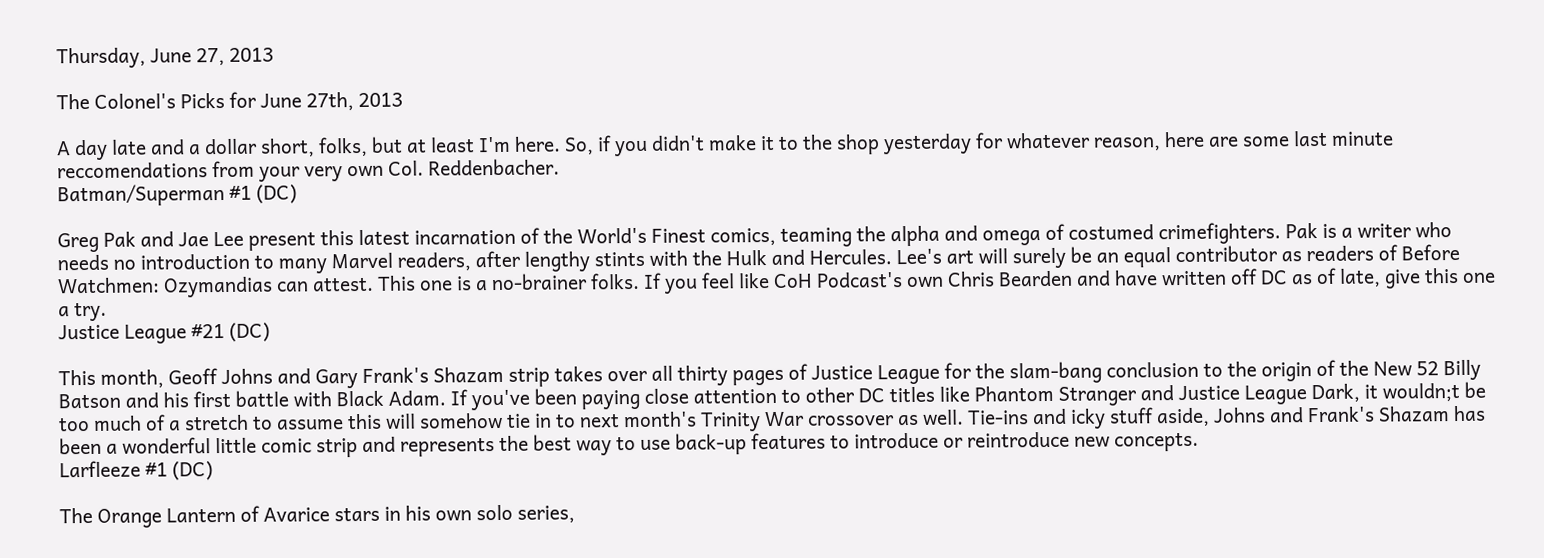Thursday, June 27, 2013

The Colonel's Picks for June 27th, 2013

A day late and a dollar short, folks, but at least I'm here. So, if you didn't make it to the shop yesterday for whatever reason, here are some last minute reccomendations from your very own Col. Reddenbacher.
Batman/Superman #1 (DC)

Greg Pak and Jae Lee present this latest incarnation of the World's Finest comics, teaming the alpha and omega of costumed crimefighters. Pak is a writer who needs no introduction to many Marvel readers, after lengthy stints with the Hulk and Hercules. Lee's art will surely be an equal contributor as readers of Before Watchmen: Ozymandias can attest. This one is a no-brainer folks. If you feel like CoH Podcast's own Chris Bearden and have written off DC as of late, give this one a try.
Justice League #21 (DC)

This month, Geoff Johns and Gary Frank's Shazam strip takes over all thirty pages of Justice League for the slam-bang conclusion to the origin of the New 52 Billy Batson and his first battle with Black Adam. If you've been paying close attention to other DC titles like Phantom Stranger and Justice League Dark, it wouldn;t be too much of a stretch to assume this will somehow tie in to next month's Trinity War crossover as well. Tie-ins and icky stuff aside, Johns and Frank's Shazam has been a wonderful little comic strip and represents the best way to use back-up features to introduce or reintroduce new concepts.
Larfleeze #1 (DC)

The Orange Lantern of Avarice stars in his own solo series,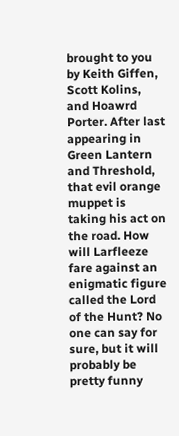brought to you by Keith Giffen, Scott Kolins, and Hoawrd Porter. After last appearing in Green Lantern and Threshold, that evil orange muppet is taking his act on the road. How will Larfleeze fare against an enigmatic figure called the Lord of the Hunt? No one can say for sure, but it will probably be pretty funny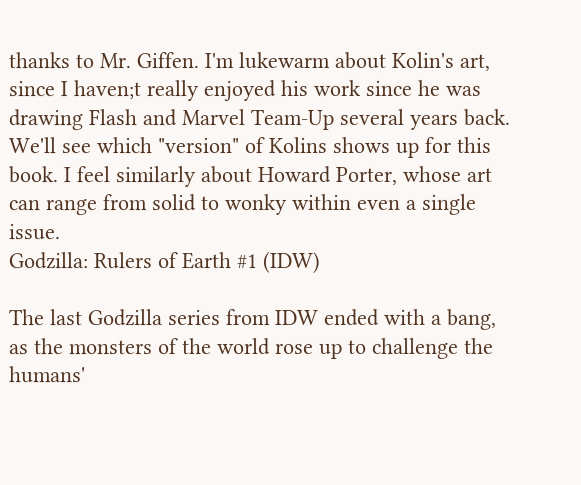thanks to Mr. Giffen. I'm lukewarm about Kolin's art, since I haven;t really enjoyed his work since he was drawing Flash and Marvel Team-Up several years back. We'll see which "version" of Kolins shows up for this book. I feel similarly about Howard Porter, whose art can range from solid to wonky within even a single issue.
Godzilla: Rulers of Earth #1 (IDW)

The last Godzilla series from IDW ended with a bang, as the monsters of the world rose up to challenge the humans'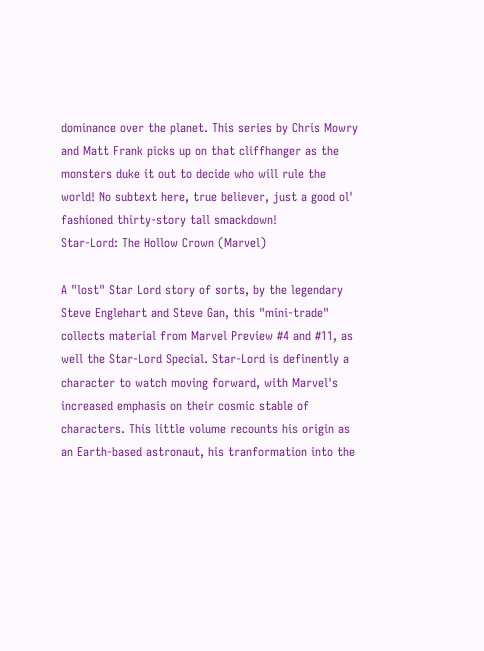dominance over the planet. This series by Chris Mowry and Matt Frank picks up on that cliffhanger as the monsters duke it out to decide who will rule the world! No subtext here, true believer, just a good ol' fashioned thirty-story tall smackdown!
Star-Lord: The Hollow Crown (Marvel)

A "lost" Star Lord story of sorts, by the legendary Steve Englehart and Steve Gan, this "mini-trade" collects material from Marvel Preview #4 and #11, as well the Star-Lord Special. Star-Lord is definently a character to watch moving forward, with Marvel's increased emphasis on their cosmic stable of characters. This little volume recounts his origin as an Earth-based astronaut, his tranformation into the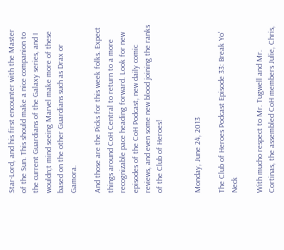Star-Lord, and his first encounter with the Master of the Sun. This should make a nice companion to the current Guardians of the Galaxy series, and I wouldn;t mind seeing Marvel make more of these based on the other Guardians such as Drax or Gamora.

And those are the Picks for this week folks. Expect things around CoH Central to return to a more recognizable pace heading forward. Look for new episodes of the CoH Podcast, new daily comic reviews, and even some new blood joining the ranks of the Club of Heroes!


Monday, June 24, 2013

The Club of Heroes Podcast Episode 33: Break Yo' Neck

With mucho respect to Mr. Tugwell and Mr. Cortinas, the assembled CoH members Julie, Chris,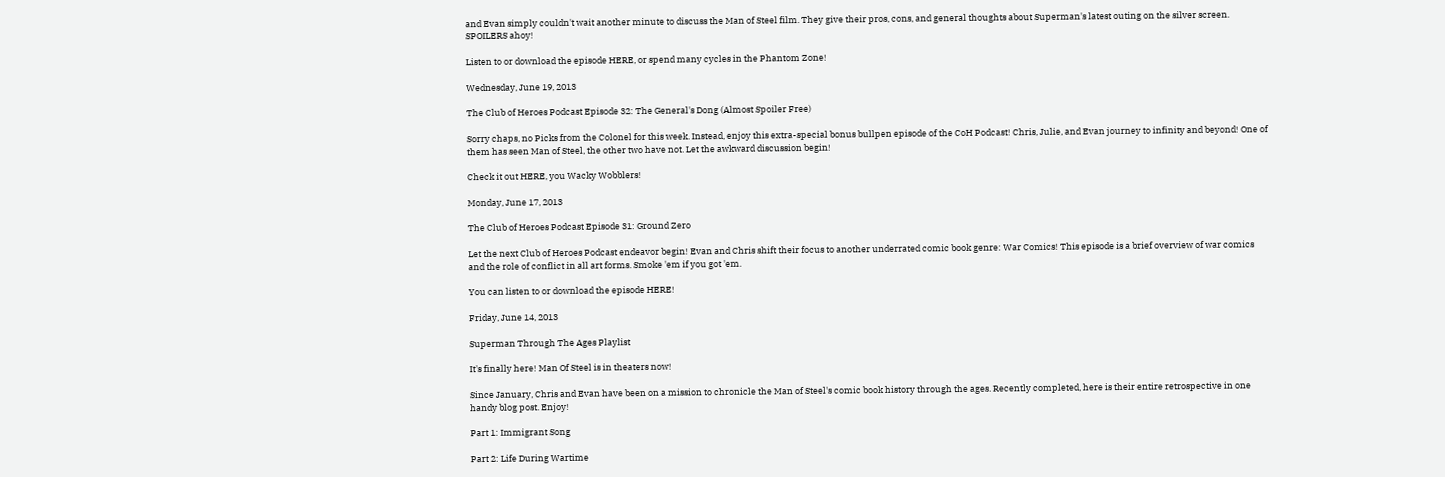and Evan simply couldn't wait another minute to discuss the Man of Steel film. They give their pros, cons, and general thoughts about Superman's latest outing on the silver screen. SPOILERS ahoy!

Listen to or download the episode HERE, or spend many cycles in the Phantom Zone!

Wednesday, June 19, 2013

The Club of Heroes Podcast Episode 32: The General's Dong (Almost Spoiler Free)

Sorry chaps, no Picks from the Colonel for this week. Instead, enjoy this extra-special bonus bullpen episode of the CoH Podcast! Chris, Julie, and Evan journey to infinity and beyond! One of them has seen Man of Steel, the other two have not. Let the awkward discussion begin!

Check it out HERE, you Wacky Wobblers!

Monday, June 17, 2013

The Club of Heroes Podcast Episode 31: Ground Zero

Let the next Club of Heroes Podcast endeavor begin! Evan and Chris shift their focus to another underrated comic book genre: War Comics! This episode is a brief overview of war comics and the role of conflict in all art forms. Smoke 'em if you got 'em.

You can listen to or download the episode HERE!

Friday, June 14, 2013

Superman Through The Ages Playlist

It's finally here! Man Of Steel is in theaters now!

Since January, Chris and Evan have been on a mission to chronicle the Man of Steel's comic book history through the ages. Recently completed, here is their entire retrospective in one handy blog post. Enjoy!

Part 1: Immigrant Song

Part 2: Life During Wartime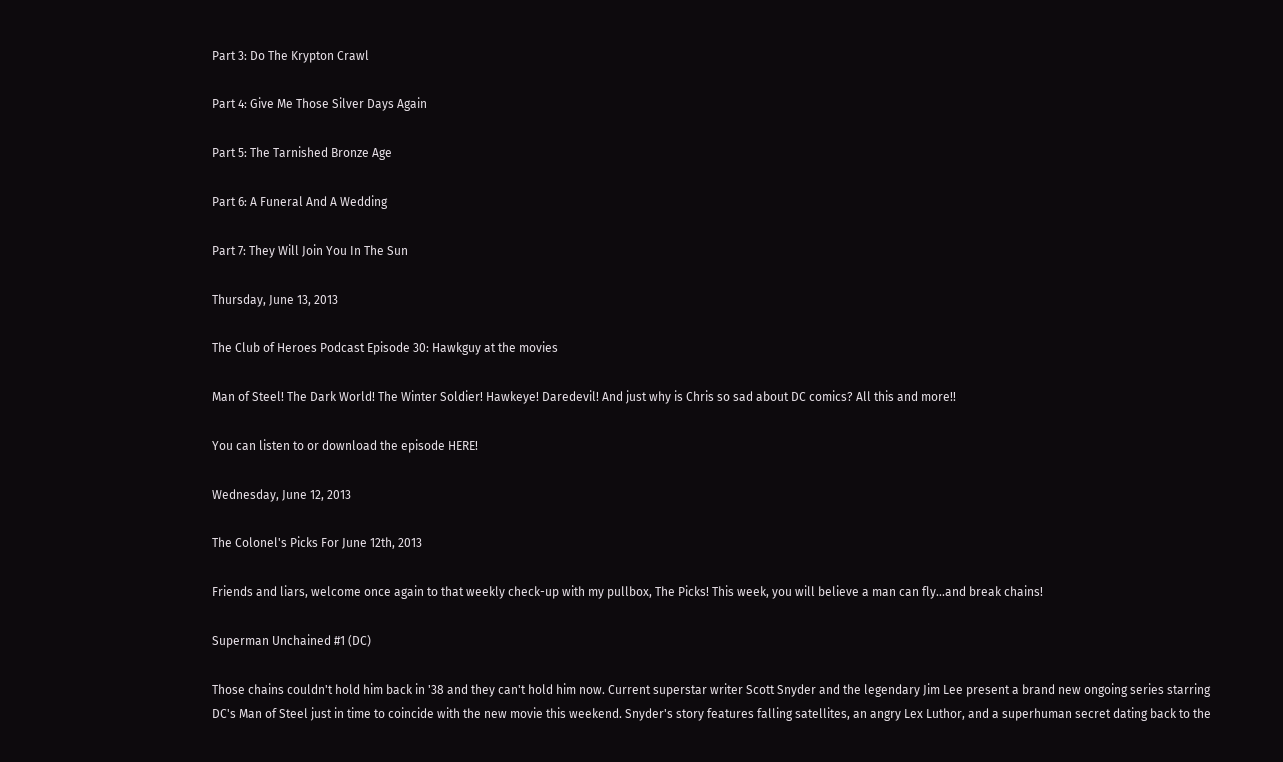Part 3: Do The Krypton Crawl

Part 4: Give Me Those Silver Days Again

Part 5: The Tarnished Bronze Age

Part 6: A Funeral And A Wedding

Part 7: They Will Join You In The Sun

Thursday, June 13, 2013

The Club of Heroes Podcast Episode 30: Hawkguy at the movies

Man of Steel! The Dark World! The Winter Soldier! Hawkeye! Daredevil! And just why is Chris so sad about DC comics? All this and more!!

You can listen to or download the episode HERE!

Wednesday, June 12, 2013

The Colonel's Picks For June 12th, 2013

Friends and liars, welcome once again to that weekly check-up with my pullbox, The Picks! This week, you will believe a man can fly...and break chains!

Superman Unchained #1 (DC)

Those chains couldn't hold him back in '38 and they can't hold him now. Current superstar writer Scott Snyder and the legendary Jim Lee present a brand new ongoing series starring DC's Man of Steel just in time to coincide with the new movie this weekend. Snyder's story features falling satellites, an angry Lex Luthor, and a superhuman secret dating back to the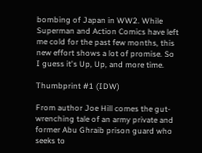bombing of Japan in WW2. While Superman and Action Comics have left me cold for the past few months, this new effort shows a lot of promise. So I guess it's Up, Up, and more time.

Thumbprint #1 (IDW)

From author Joe Hill comes the gut-wrenching tale of an army private and former Abu Ghraib prison guard who seeks to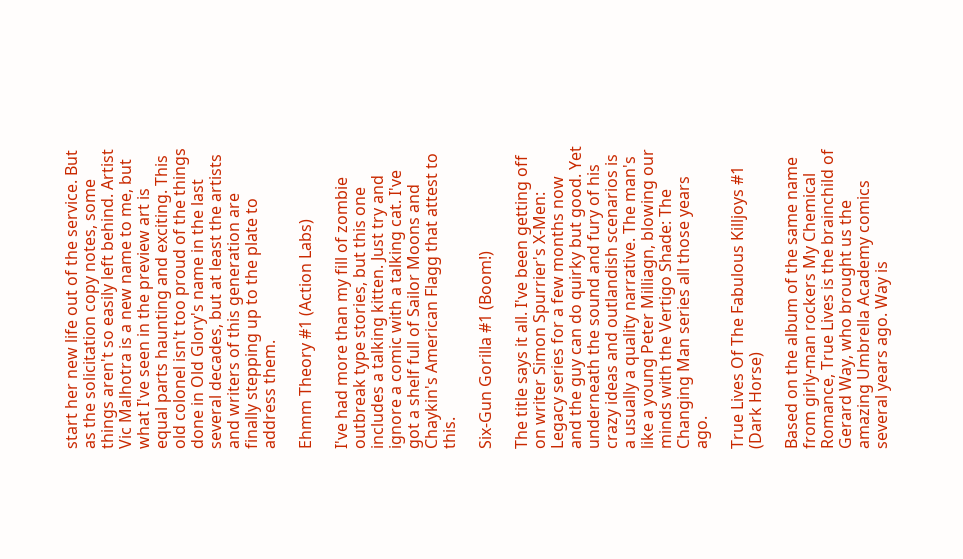start her new life out of the service. But as the solicitation copy notes, some things aren't so easily left behind. Artist Vic Malhotra is a new name to me, but what I've seen in the preview art is equal parts haunting and exciting. This old colonel isn't too proud of the things done in Old Glory's name in the last several decades, but at least the artists and writers of this generation are finally stepping up to the plate to address them.

Ehmm Theory #1 (Action Labs)

I've had more than my fill of zombie outbreak type stories, but this one includes a talking kitten. Just try and ignore a comic with a talking cat. I've got a shelf full of Sailor Moons and Chaykin's American Flagg that attest to this.

Six-Gun Gorilla #1 (Boom!)

The title says it all. I've been getting off on writer Simon Spurrier's X-Men: Legacy series for a few months now and the guy can do quirky but good. Yet underneath the sound and fury of his crazy ideas and outlandish scenarios is a usually a quality narrative. The man's like a young Peter Milliagn, blowing our minds with the Vertigo Shade: The Changing Man series all those years ago.

True Lives Of The Fabulous Killjoys #1 (Dark Horse)

Based on the album of the same name from girly-man rockers My Chemical Romance, True Lives is the brainchild of Gerard Way, who brought us the amazing Umbrella Academy comics several years ago. Way is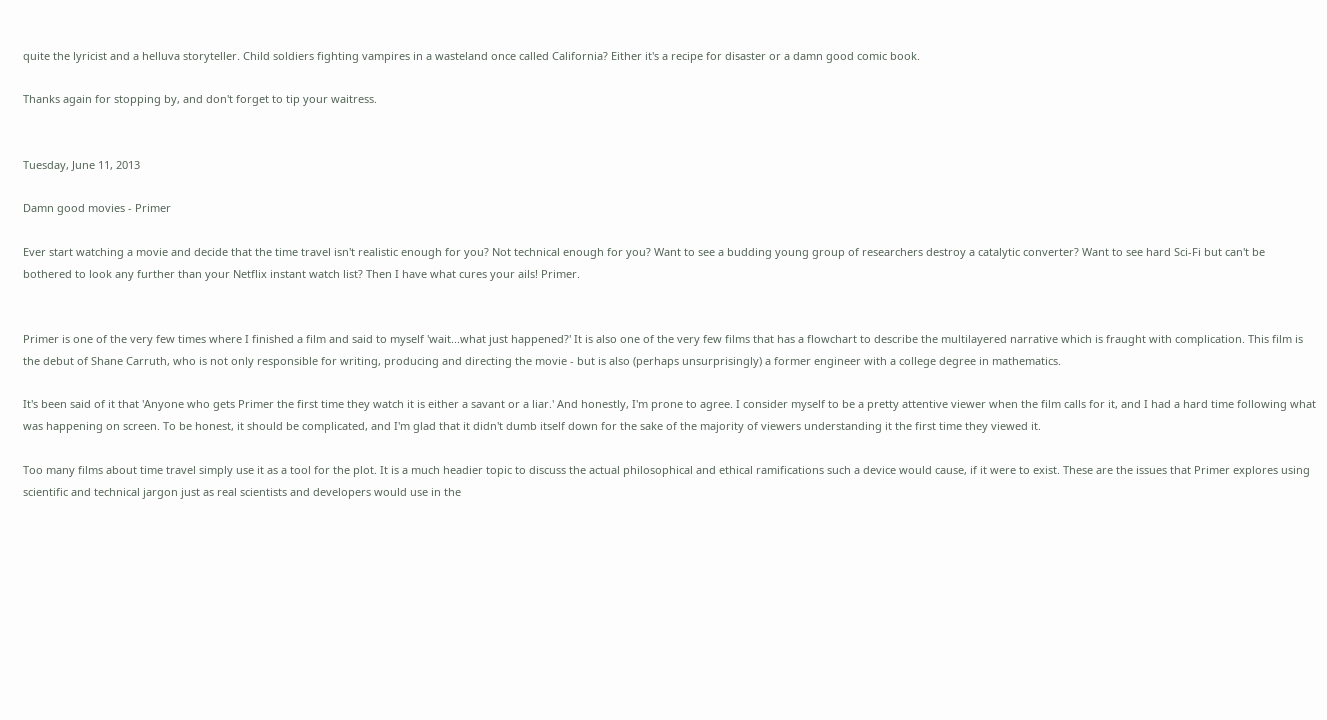quite the lyricist and a helluva storyteller. Child soldiers fighting vampires in a wasteland once called California? Either it's a recipe for disaster or a damn good comic book.

Thanks again for stopping by, and don't forget to tip your waitress.


Tuesday, June 11, 2013

Damn good movies - Primer

Ever start watching a movie and decide that the time travel isn't realistic enough for you? Not technical enough for you? Want to see a budding young group of researchers destroy a catalytic converter? Want to see hard Sci-Fi but can't be bothered to look any further than your Netflix instant watch list? Then I have what cures your ails! Primer.


Primer is one of the very few times where I finished a film and said to myself 'wait...what just happened?' It is also one of the very few films that has a flowchart to describe the multilayered narrative which is fraught with complication. This film is the debut of Shane Carruth, who is not only responsible for writing, producing and directing the movie - but is also (perhaps unsurprisingly) a former engineer with a college degree in mathematics.

It's been said of it that 'Anyone who gets Primer the first time they watch it is either a savant or a liar.' And honestly, I'm prone to agree. I consider myself to be a pretty attentive viewer when the film calls for it, and I had a hard time following what was happening on screen. To be honest, it should be complicated, and I'm glad that it didn't dumb itself down for the sake of the majority of viewers understanding it the first time they viewed it.

Too many films about time travel simply use it as a tool for the plot. It is a much headier topic to discuss the actual philosophical and ethical ramifications such a device would cause, if it were to exist. These are the issues that Primer explores using scientific and technical jargon just as real scientists and developers would use in the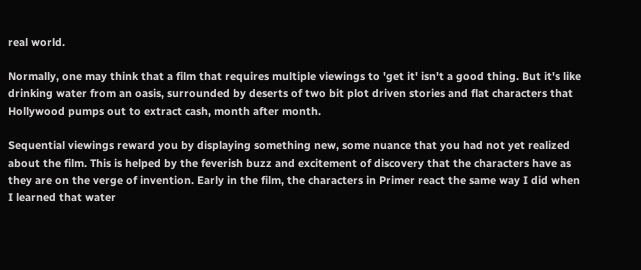real world.

Normally, one may think that a film that requires multiple viewings to 'get it' isn't a good thing. But it's like drinking water from an oasis, surrounded by deserts of two bit plot driven stories and flat characters that Hollywood pumps out to extract cash, month after month.

Sequential viewings reward you by displaying something new, some nuance that you had not yet realized about the film. This is helped by the feverish buzz and excitement of discovery that the characters have as they are on the verge of invention. Early in the film, the characters in Primer react the same way I did when I learned that water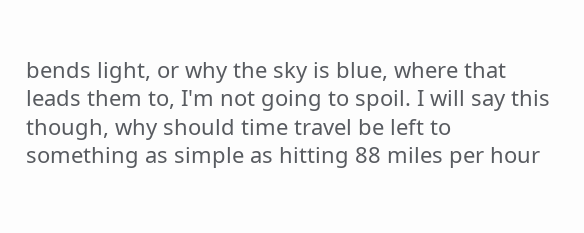bends light, or why the sky is blue, where that leads them to, I'm not going to spoil. I will say this though, why should time travel be left to something as simple as hitting 88 miles per hour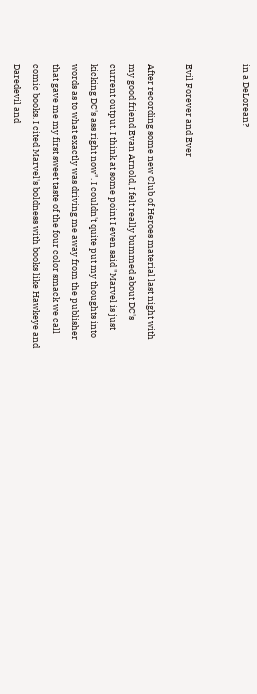in a DeLorean?


Evil Forever and Ever

After recording some new Club of Heroes material last night with my good friend Evan Arnold, I felt really bummed about DC's current output. I think at some point I even said "Marvel is just kicking DC's ass right now". I couldn't quite put my thoughts into words as to what exactly was driving me away from the publisher that gave me my first sweet taste of the four color smack we call comic books. I cited Marvel's boldness with books like Hawkeye and Daredevil and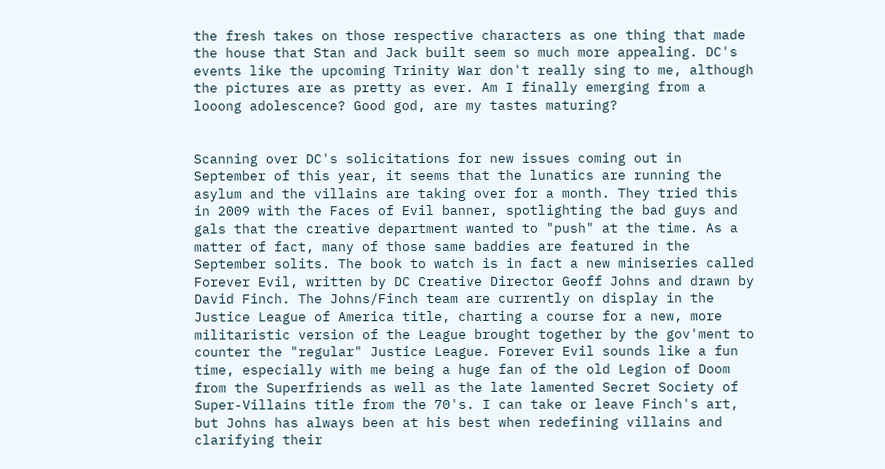the fresh takes on those respective characters as one thing that made the house that Stan and Jack built seem so much more appealing. DC's events like the upcoming Trinity War don't really sing to me, although the pictures are as pretty as ever. Am I finally emerging from a looong adolescence? Good god, are my tastes maturing?


Scanning over DC's solicitations for new issues coming out in September of this year, it seems that the lunatics are running the asylum and the villains are taking over for a month. They tried this in 2009 with the Faces of Evil banner, spotlighting the bad guys and gals that the creative department wanted to "push" at the time. As a matter of fact, many of those same baddies are featured in the September solits. The book to watch is in fact a new miniseries called Forever Evil, written by DC Creative Director Geoff Johns and drawn by David Finch. The Johns/Finch team are currently on display in the Justice League of America title, charting a course for a new, more militaristic version of the League brought together by the gov'ment to counter the "regular" Justice League. Forever Evil sounds like a fun time, especially with me being a huge fan of the old Legion of Doom from the Superfriends as well as the late lamented Secret Society of Super-Villains title from the 70's. I can take or leave Finch's art, but Johns has always been at his best when redefining villains and clarifying their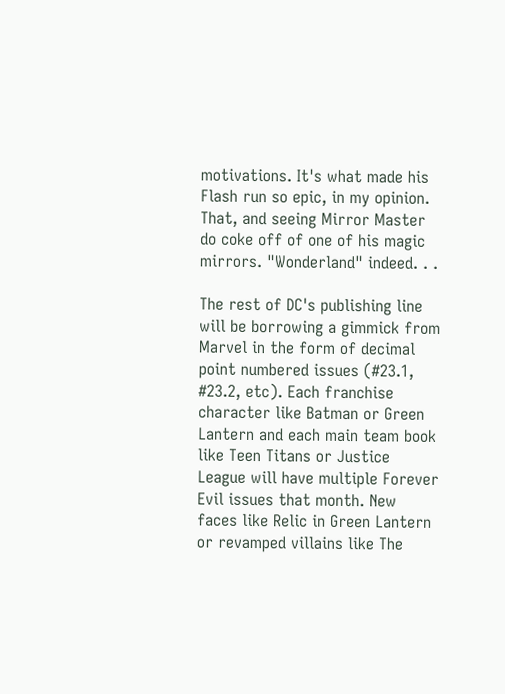motivations. It's what made his Flash run so epic, in my opinion. That, and seeing Mirror Master do coke off of one of his magic mirrors. "Wonderland" indeed. . .

The rest of DC's publishing line will be borrowing a gimmick from Marvel in the form of decimal point numbered issues (#23.1, #23.2, etc). Each franchise character like Batman or Green Lantern and each main team book like Teen Titans or Justice League will have multiple Forever Evil issues that month. New faces like Relic in Green Lantern or revamped villains like The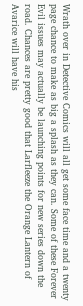Wrath over in Detective Comics will all get some face time and a twenty page chance to make as big a splash as they can. Some of these Forever Evil issues may actually be launching points for new series down the road. Chances are pretty good that Larfleeze the Orange Lantern of Avarice will have his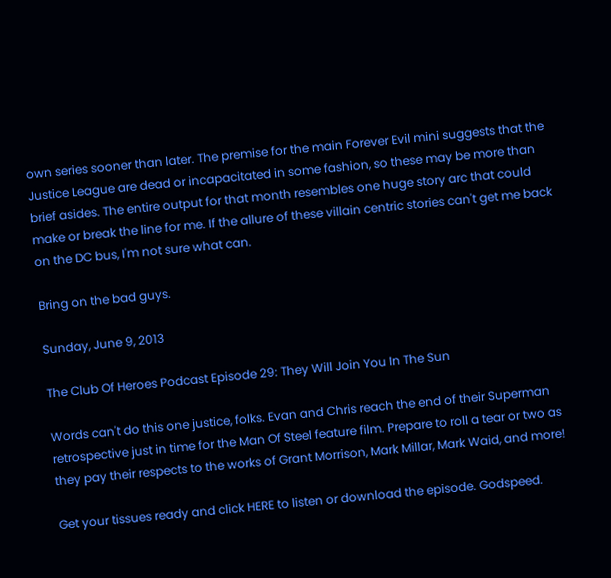own series sooner than later. The premise for the main Forever Evil mini suggests that the Justice League are dead or incapacitated in some fashion, so these may be more than brief asides. The entire output for that month resembles one huge story arc that could make or break the line for me. If the allure of these villain centric stories can't get me back on the DC bus, I'm not sure what can.

Bring on the bad guys.

Sunday, June 9, 2013

The Club Of Heroes Podcast Episode 29: They Will Join You In The Sun

Words can't do this one justice, folks. Evan and Chris reach the end of their Superman retrospective just in time for the Man Of Steel feature film. Prepare to roll a tear or two as they pay their respects to the works of Grant Morrison, Mark Millar, Mark Waid, and more!

Get your tissues ready and click HERE to listen or download the episode. Godspeed.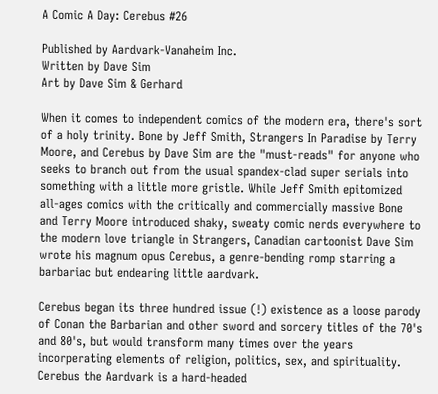A Comic A Day: Cerebus #26

Published by Aardvark-Vanaheim Inc.
Written by Dave Sim
Art by Dave Sim & Gerhard

When it comes to independent comics of the modern era, there's sort of a holy trinity. Bone by Jeff Smith, Strangers In Paradise by Terry Moore, and Cerebus by Dave Sim are the "must-reads" for anyone who seeks to branch out from the usual spandex-clad super serials into something with a little more gristle. While Jeff Smith epitomized all-ages comics with the critically and commercially massive Bone and Terry Moore introduced shaky, sweaty comic nerds everywhere to the modern love triangle in Strangers, Canadian cartoonist Dave Sim wrote his magnum opus Cerebus, a genre-bending romp starring a barbariac but endearing little aardvark.

Cerebus began its three hundred issue (!) existence as a loose parody of Conan the Barbarian and other sword and sorcery titles of the 70's and 80's, but would transform many times over the years incorperating elements of religion, politics, sex, and spirituality. Cerebus the Aardvark is a hard-headed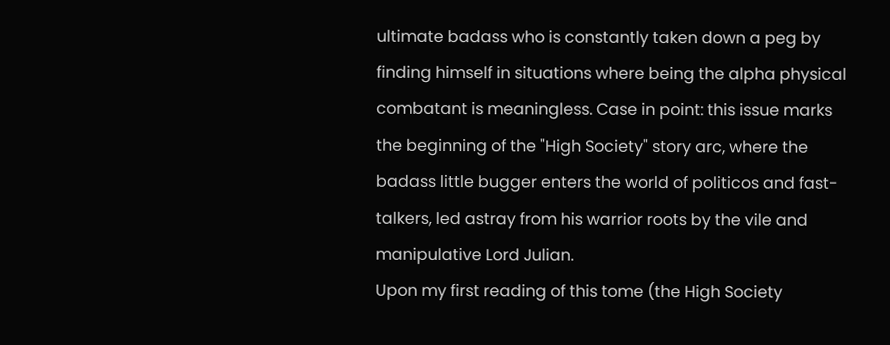ultimate badass who is constantly taken down a peg by finding himself in situations where being the alpha physical combatant is meaningless. Case in point: this issue marks the beginning of the "High Society" story arc, where the badass little bugger enters the world of politicos and fast-talkers, led astray from his warrior roots by the vile and manipulative Lord Julian.
Upon my first reading of this tome (the High Society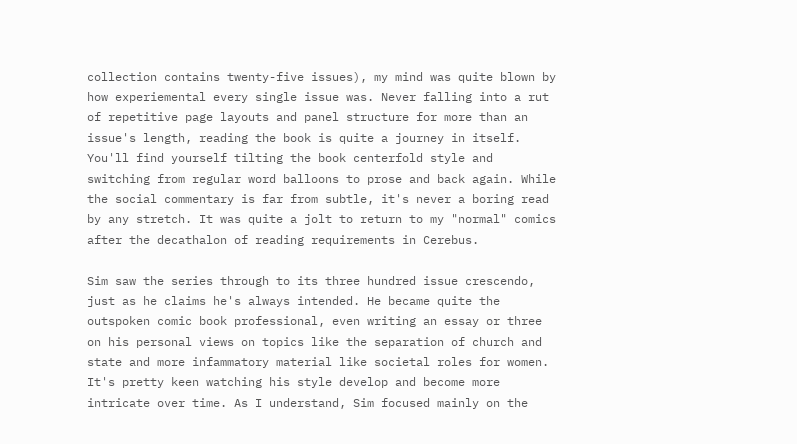collection contains twenty-five issues), my mind was quite blown by how experiemental every single issue was. Never falling into a rut of repetitive page layouts and panel structure for more than an issue's length, reading the book is quite a journey in itself. You'll find yourself tilting the book centerfold style and switching from regular word balloons to prose and back again. While the social commentary is far from subtle, it's never a boring read by any stretch. It was quite a jolt to return to my "normal" comics after the decathalon of reading requirements in Cerebus.

Sim saw the series through to its three hundred issue crescendo, just as he claims he's always intended. He became quite the outspoken comic book professional, even writing an essay or three on his personal views on topics like the separation of church and state and more infammatory material like societal roles for women. It's pretty keen watching his style develop and become more intricate over time. As I understand, Sim focused mainly on the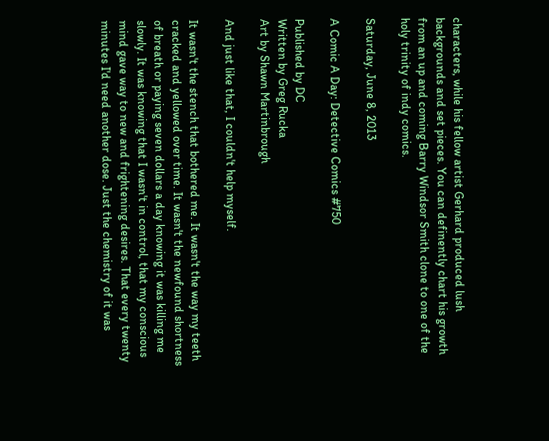characters, while his fellow artist Gerhard produced lush backgrounds and set pieces. You can definently chart his growth from an up and coming Barry Windsor Smith clone to one of the holy trinity of indy comics.

Saturday, June 8, 2013

A Comic A Day: Detective Comics #750

Published by DC
Written by Greg Rucka
Art by Shawn Martinbrough

And just like that, I couldn't help myself.

It wasn't the stench that bothered me. It wasn't the way my teeth cracked and yellowed over time. It wasn't the newfound shortness of breath or paying seven dollars a day knowing it was killing me slowly. It was knowing that I wasn't in control, that my conscious mind gave way to new and frightening desires. That every twenty minutes I'd need another dose. Just the chemistry of it was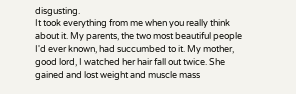disgusting.
It took everything from me when you really think about it. My parents, the two most beautiful people I'd ever known, had succumbed to it. My mother, good lord, I watched her hair fall out twice. She gained and lost weight and muscle mass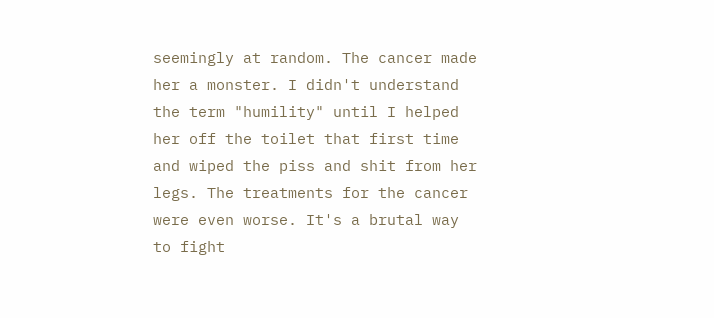seemingly at random. The cancer made her a monster. I didn't understand the term "humility" until I helped her off the toilet that first time and wiped the piss and shit from her legs. The treatments for the cancer were even worse. It's a brutal way to fight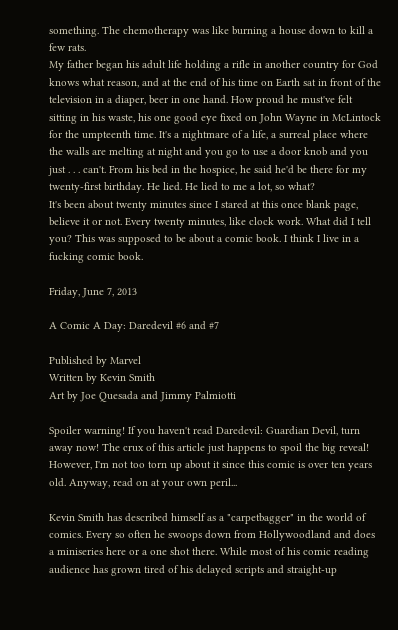something. The chemotherapy was like burning a house down to kill a few rats.
My father began his adult life holding a rifle in another country for God knows what reason, and at the end of his time on Earth sat in front of the television in a diaper, beer in one hand. How proud he must've felt sitting in his waste, his one good eye fixed on John Wayne in McLintock for the umpteenth time. It's a nightmare of a life, a surreal place where the walls are melting at night and you go to use a door knob and you just . . . can't. From his bed in the hospice, he said he'd be there for my twenty-first birthday. He lied. He lied to me a lot, so what?
It's been about twenty minutes since I stared at this once blank page, believe it or not. Every twenty minutes, like clock work. What did I tell you? This was supposed to be about a comic book. I think I live in a fucking comic book.

Friday, June 7, 2013

A Comic A Day: Daredevil #6 and #7

Published by Marvel
Written by Kevin Smith
Art by Joe Quesada and Jimmy Palmiotti

Spoiler warning! If you haven't read Daredevil: Guardian Devil, turn away now! The crux of this article just happens to spoil the big reveal! However, I'm not too torn up about it since this comic is over ten years old. Anyway, read on at your own peril...

Kevin Smith has described himself as a "carpetbagger" in the world of comics. Every so often he swoops down from Hollywoodland and does a miniseries here or a one shot there. While most of his comic reading audience has grown tired of his delayed scripts and straight-up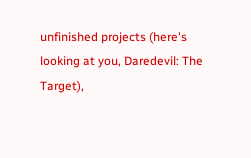unfinished projects (here's looking at you, Daredevil: The Target),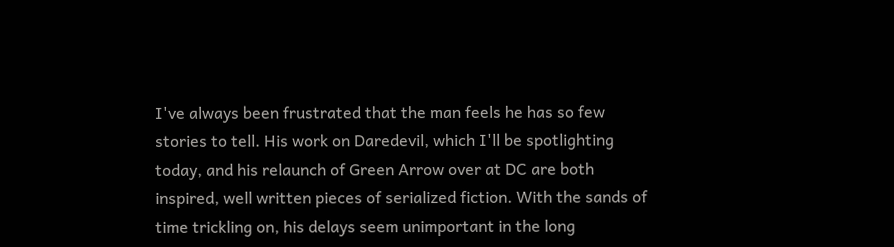I've always been frustrated that the man feels he has so few stories to tell. His work on Daredevil, which I'll be spotlighting today, and his relaunch of Green Arrow over at DC are both inspired, well written pieces of serialized fiction. With the sands of time trickling on, his delays seem unimportant in the long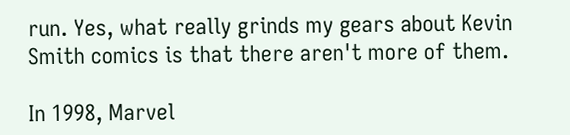run. Yes, what really grinds my gears about Kevin Smith comics is that there aren't more of them.

In 1998, Marvel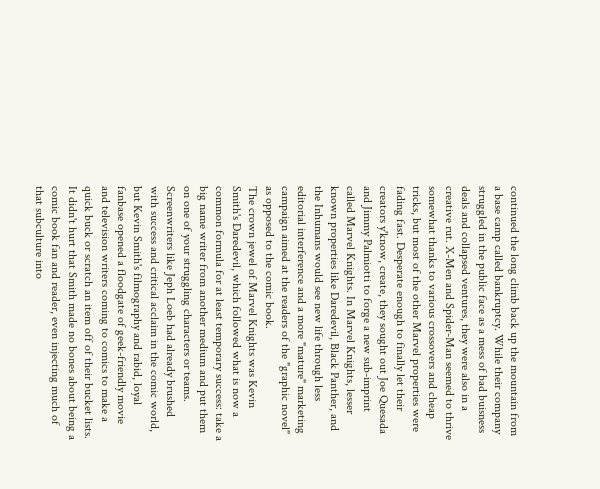continued the long climb back up the mountain from a base camp called bankruptcy. While their company struggled in the public face as a mess of bad buisness deals and collapsed ventures, they were also in a creative rut. X-Men and Spider-Man seemed to thrive somewhat thanks to various crossovers and cheap tricks, but most of the other Marvel properties were fading fast. Desperate enough to finally let their creators y'know, create, they sought out Joe Quesada and Jimmy Palmiotti to forge a new sub-imprint called Marvel Knights. In Marvel Knights, lesser known properties like Daredevil, Black Panther, and the Inhumans would see new life through less editorial interference and a more "mature" marketing campaign aimed at the readers of the "graphic novel" as opposed to the comic book.
The crown jewel of Marvel Knights was Kevin Smith's Daredevil, which followed what is now a common formula for at least temporary success: take a big name writer from another medium and put them on one of your struggling characters or teams. Screenwriters like Jeph Loeb had already brushed with success and critical acclaim in the comic world, but Kevin Smith's filmography and rabid, loyal fanbase opened a floodgate of geek-friendly movie and television writers coming to comics to make a quick buck or scratch an item off of their bucket lists. It didn't hurt that Smith made no bones about being a comic book fan and reader, even injecting much of that subculture into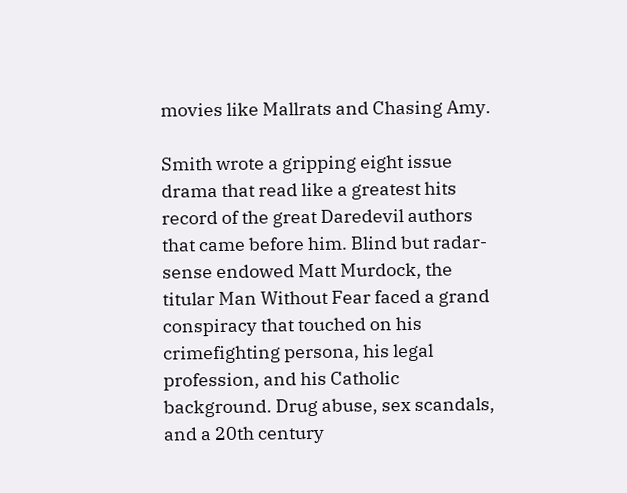movies like Mallrats and Chasing Amy.

Smith wrote a gripping eight issue drama that read like a greatest hits record of the great Daredevil authors that came before him. Blind but radar-sense endowed Matt Murdock, the titular Man Without Fear faced a grand conspiracy that touched on his crimefighting persona, his legal profession, and his Catholic background. Drug abuse, sex scandals, and a 20th century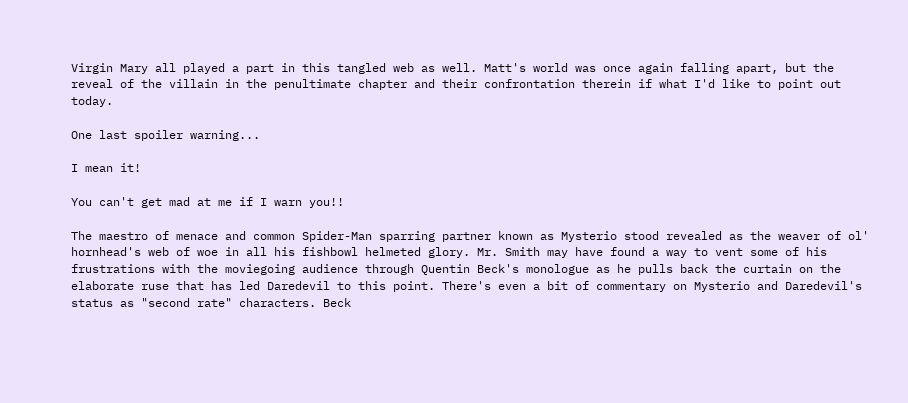Virgin Mary all played a part in this tangled web as well. Matt's world was once again falling apart, but the reveal of the villain in the penultimate chapter and their confrontation therein if what I'd like to point out today.

One last spoiler warning...

I mean it!

You can't get mad at me if I warn you!!

The maestro of menace and common Spider-Man sparring partner known as Mysterio stood revealed as the weaver of ol' hornhead's web of woe in all his fishbowl helmeted glory. Mr. Smith may have found a way to vent some of his frustrations with the moviegoing audience through Quentin Beck's monologue as he pulls back the curtain on the elaborate ruse that has led Daredevil to this point. There's even a bit of commentary on Mysterio and Daredevil's status as "second rate" characters. Beck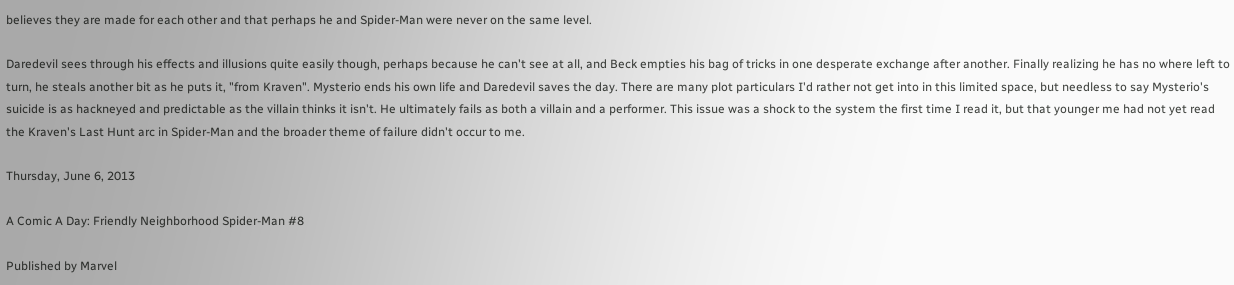believes they are made for each other and that perhaps he and Spider-Man were never on the same level.

Daredevil sees through his effects and illusions quite easily though, perhaps because he can't see at all, and Beck empties his bag of tricks in one desperate exchange after another. Finally realizing he has no where left to turn, he steals another bit as he puts it, "from Kraven". Mysterio ends his own life and Daredevil saves the day. There are many plot particulars I'd rather not get into in this limited space, but needless to say Mysterio's suicide is as hackneyed and predictable as the villain thinks it isn't. He ultimately fails as both a villain and a performer. This issue was a shock to the system the first time I read it, but that younger me had not yet read the Kraven's Last Hunt arc in Spider-Man and the broader theme of failure didn't occur to me.

Thursday, June 6, 2013

A Comic A Day: Friendly Neighborhood Spider-Man #8

Published by Marvel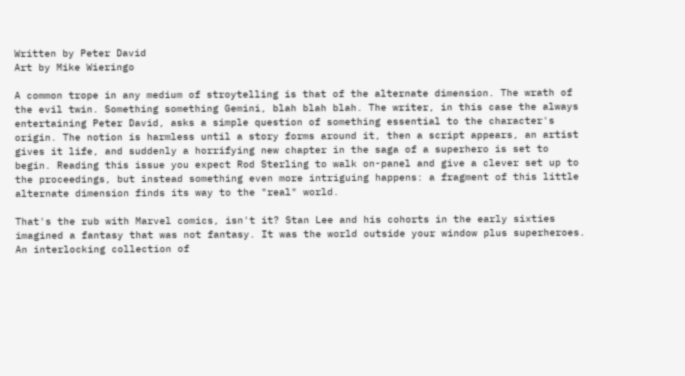Written by Peter David
Art by Mike Wieringo

A common trope in any medium of stroytelling is that of the alternate dimension. The wrath of the evil twin. Something something Gemini, blah blah blah. The writer, in this case the always entertaining Peter David, asks a simple question of something essential to the character's origin. The notion is harmless until a story forms around it, then a script appears, an artist gives it life, and suddenly a horrifying new chapter in the saga of a superhero is set to begin. Reading this issue you expect Rod Sterling to walk on-panel and give a clever set up to the proceedings, but instead something even more intriguing happens: a fragment of this little alternate dimension finds its way to the "real" world.

That's the rub with Marvel comics, isn't it? Stan Lee and his cohorts in the early sixties imagined a fantasy that was not fantasy. It was the world outside your window plus superheroes. An interlocking collection of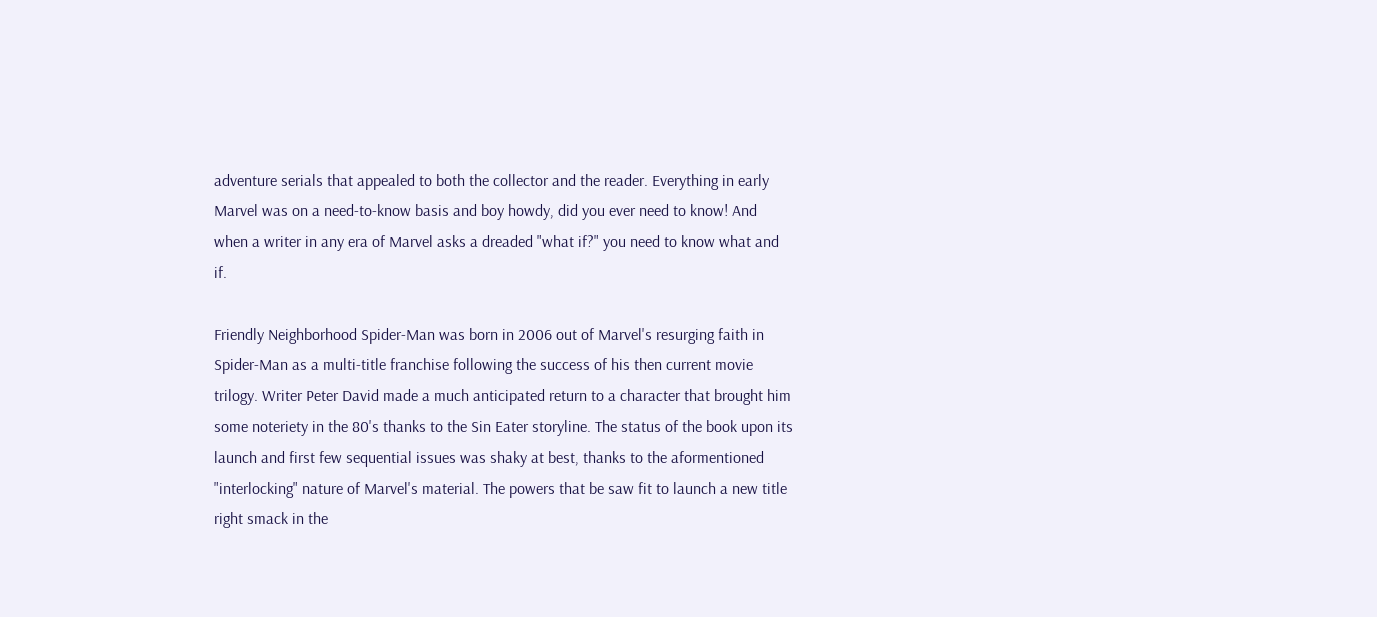adventure serials that appealed to both the collector and the reader. Everything in early Marvel was on a need-to-know basis and boy howdy, did you ever need to know! And when a writer in any era of Marvel asks a dreaded "what if?" you need to know what and if.

Friendly Neighborhood Spider-Man was born in 2006 out of Marvel's resurging faith in Spider-Man as a multi-title franchise following the success of his then current movie trilogy. Writer Peter David made a much anticipated return to a character that brought him some noteriety in the 80's thanks to the Sin Eater storyline. The status of the book upon its launch and first few sequential issues was shaky at best, thanks to the aformentioned "interlocking" nature of Marvel's material. The powers that be saw fit to launch a new title right smack in the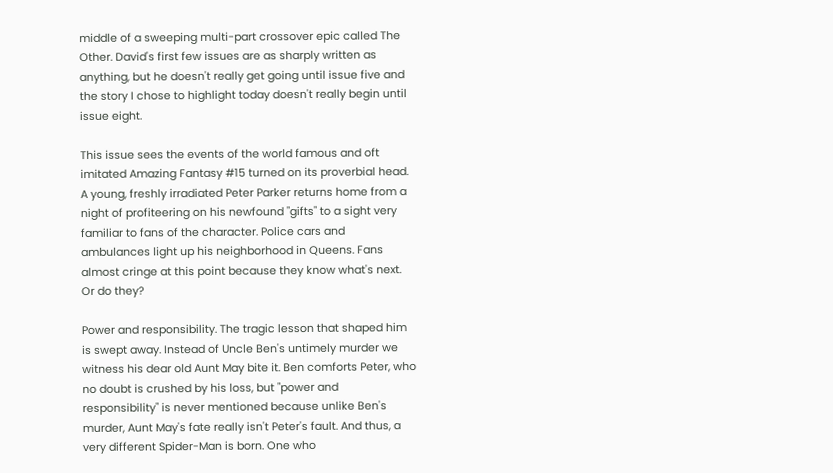middle of a sweeping multi-part crossover epic called The Other. David's first few issues are as sharply written as anything, but he doesn't really get going until issue five and the story I chose to highlight today doesn't really begin until issue eight.

This issue sees the events of the world famous and oft imitated Amazing Fantasy #15 turned on its proverbial head. A young, freshly irradiated Peter Parker returns home from a night of profiteering on his newfound "gifts" to a sight very familiar to fans of the character. Police cars and ambulances light up his neighborhood in Queens. Fans almost cringe at this point because they know what's next. Or do they?

Power and responsibility. The tragic lesson that shaped him is swept away. Instead of Uncle Ben's untimely murder we witness his dear old Aunt May bite it. Ben comforts Peter, who no doubt is crushed by his loss, but "power and responsibility" is never mentioned because unlike Ben's murder, Aunt May's fate really isn't Peter's fault. And thus, a very different Spider-Man is born. One who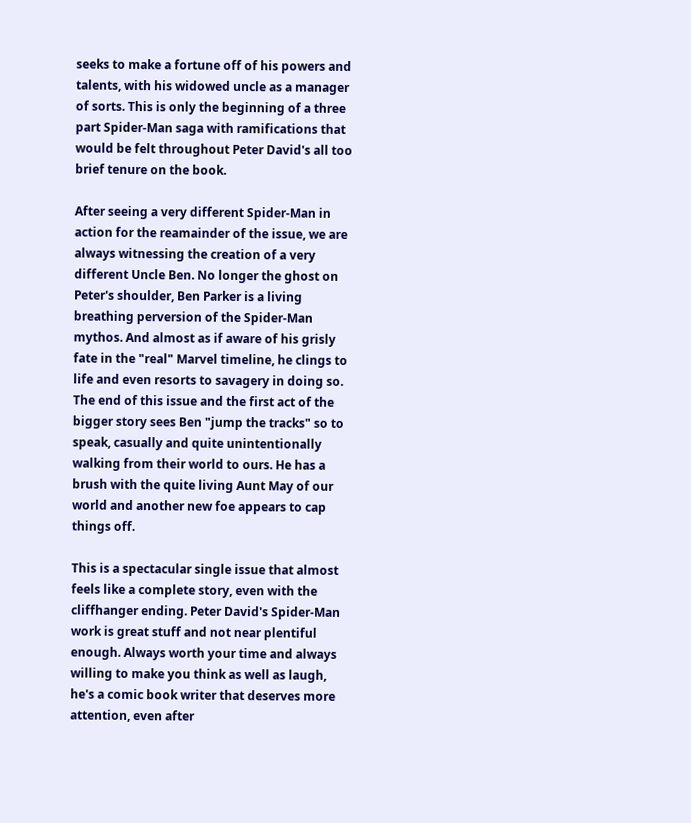seeks to make a fortune off of his powers and talents, with his widowed uncle as a manager of sorts. This is only the beginning of a three part Spider-Man saga with ramifications that would be felt throughout Peter David's all too brief tenure on the book.

After seeing a very different Spider-Man in action for the reamainder of the issue, we are always witnessing the creation of a very different Uncle Ben. No longer the ghost on Peter's shoulder, Ben Parker is a living breathing perversion of the Spider-Man mythos. And almost as if aware of his grisly fate in the "real" Marvel timeline, he clings to life and even resorts to savagery in doing so. The end of this issue and the first act of the bigger story sees Ben "jump the tracks" so to speak, casually and quite unintentionally walking from their world to ours. He has a brush with the quite living Aunt May of our world and another new foe appears to cap things off.

This is a spectacular single issue that almost feels like a complete story, even with the cliffhanger ending. Peter David's Spider-Man work is great stuff and not near plentiful enough. Always worth your time and always willing to make you think as well as laugh, he's a comic book writer that deserves more attention, even after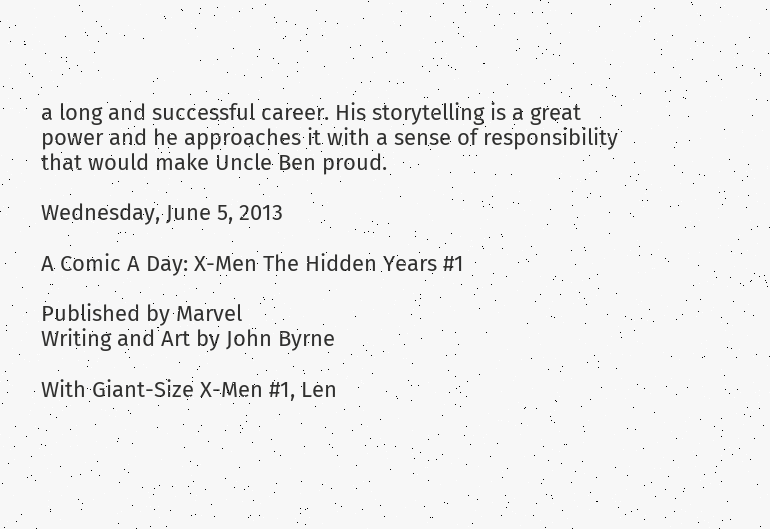a long and successful career. His storytelling is a great power and he approaches it with a sense of responsibility that would make Uncle Ben proud.

Wednesday, June 5, 2013

A Comic A Day: X-Men The Hidden Years #1

Published by Marvel
Writing and Art by John Byrne

With Giant-Size X-Men #1, Len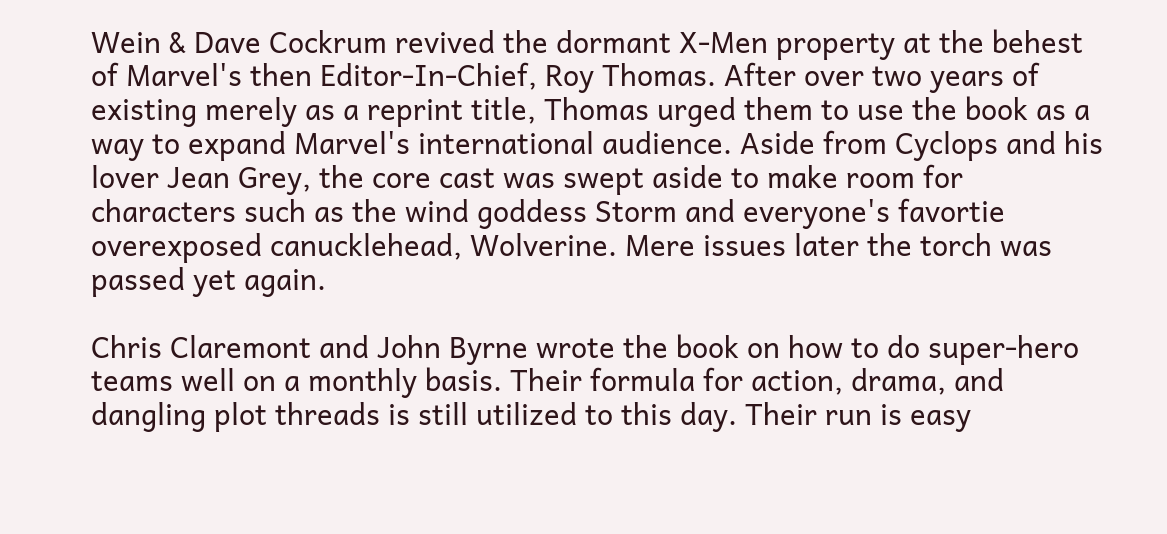Wein & Dave Cockrum revived the dormant X-Men property at the behest of Marvel's then Editor-In-Chief, Roy Thomas. After over two years of existing merely as a reprint title, Thomas urged them to use the book as a way to expand Marvel's international audience. Aside from Cyclops and his lover Jean Grey, the core cast was swept aside to make room for characters such as the wind goddess Storm and everyone's favortie overexposed canucklehead, Wolverine. Mere issues later the torch was passed yet again.

Chris Claremont and John Byrne wrote the book on how to do super-hero teams well on a monthly basis. Their formula for action, drama, and dangling plot threads is still utilized to this day. Their run is easy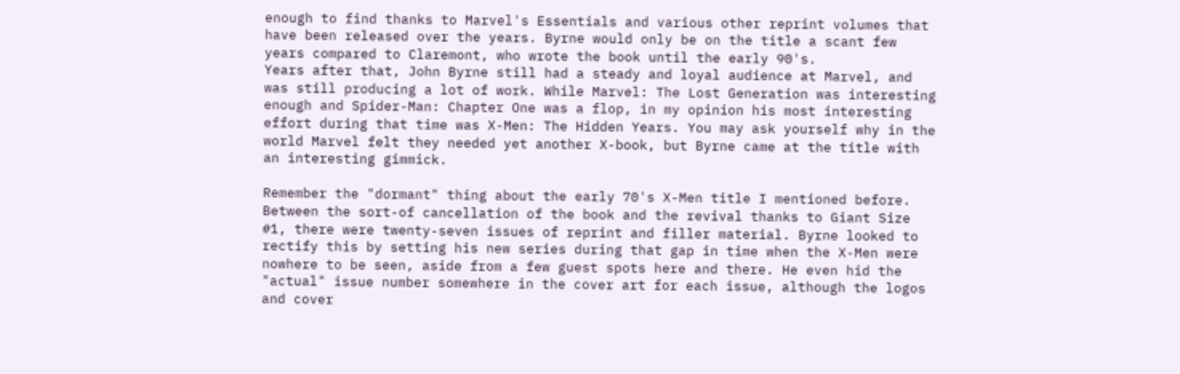enough to find thanks to Marvel's Essentials and various other reprint volumes that have been released over the years. Byrne would only be on the title a scant few years compared to Claremont, who wrote the book until the early 90's.
Years after that, John Byrne still had a steady and loyal audience at Marvel, and was still producing a lot of work. While Marvel: The Lost Generation was interesting enough and Spider-Man: Chapter One was a flop, in my opinion his most interesting effort during that time was X-Men: The Hidden Years. You may ask yourself why in the world Marvel felt they needed yet another X-book, but Byrne came at the title with an interesting gimmick.

Remember the "dormant" thing about the early 70's X-Men title I mentioned before. Between the sort-of cancellation of the book and the revival thanks to Giant Size #1, there were twenty-seven issues of reprint and filler material. Byrne looked to rectify this by setting his new series during that gap in time when the X-Men were nowhere to be seen, aside from a few guest spots here and there. He even hid the "actual" issue number somewhere in the cover art for each issue, although the logos and cover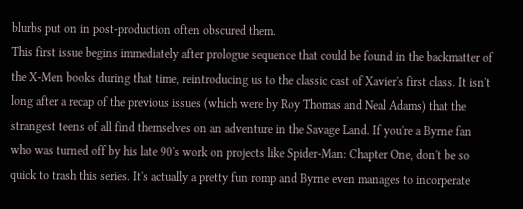blurbs put on in post-production often obscured them.
This first issue begins immediately after prologue sequence that could be found in the backmatter of the X-Men books during that time, reintroducing us to the classic cast of Xavier's first class. It isn't long after a recap of the previous issues (which were by Roy Thomas and Neal Adams) that the strangest teens of all find themselves on an adventure in the Savage Land. If you're a Byrne fan who was turned off by his late 90's work on projects like Spider-Man: Chapter One, don't be so quick to trash this series. It's actually a pretty fun romp and Byrne even manages to incorperate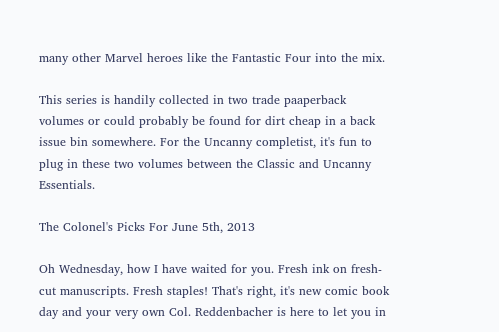many other Marvel heroes like the Fantastic Four into the mix.

This series is handily collected in two trade paaperback volumes or could probably be found for dirt cheap in a back issue bin somewhere. For the Uncanny completist, it's fun to plug in these two volumes between the Classic and Uncanny Essentials.

The Colonel's Picks For June 5th, 2013

Oh Wednesday, how I have waited for you. Fresh ink on fresh-cut manuscripts. Fresh staples! That's right, it's new comic book day and your very own Col. Reddenbacher is here to let you in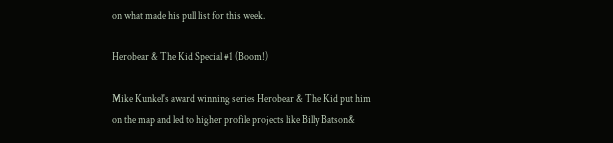on what made his pull list for this week.

Herobear & The Kid Special #1 (Boom!)

Mike Kunkel's award winning series Herobear & The Kid put him on the map and led to higher profile projects like Billy Batson&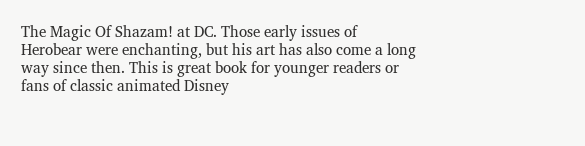The Magic Of Shazam! at DC. Those early issues of Herobear were enchanting, but his art has also come a long way since then. This is great book for younger readers or fans of classic animated Disney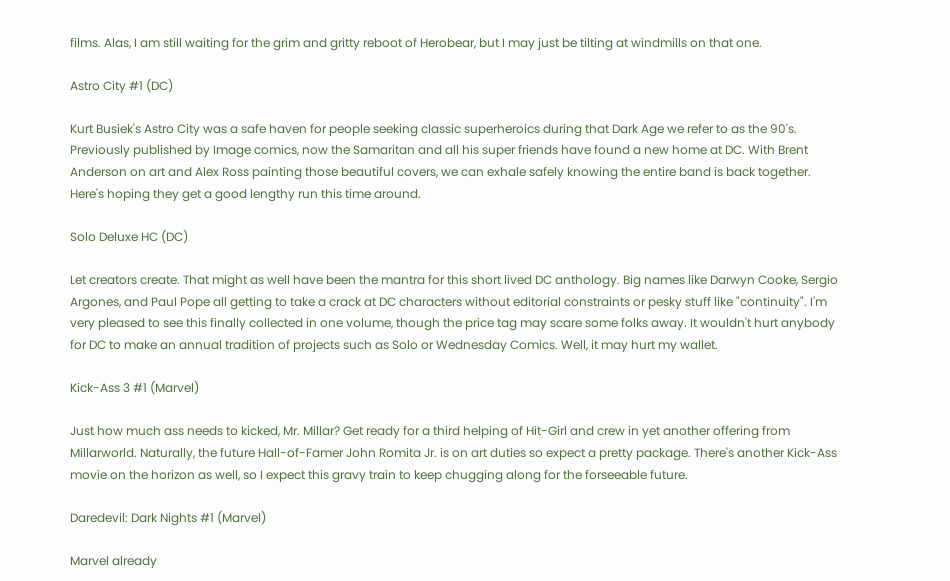films. Alas, I am still waiting for the grim and gritty reboot of Herobear, but I may just be tilting at windmills on that one.

Astro City #1 (DC)

Kurt Busiek's Astro City was a safe haven for people seeking classic superheroics during that Dark Age we refer to as the 90's. Previously published by Image comics, now the Samaritan and all his super friends have found a new home at DC. With Brent Anderson on art and Alex Ross painting those beautiful covers, we can exhale safely knowing the entire band is back together. Here's hoping they get a good lengthy run this time around.

Solo Deluxe HC (DC)

Let creators create. That might as well have been the mantra for this short lived DC anthology. Big names like Darwyn Cooke, Sergio Argones, and Paul Pope all getting to take a crack at DC characters without editorial constraints or pesky stuff like "continuity". I'm very pleased to see this finally collected in one volume, though the price tag may scare some folks away. It wouldn't hurt anybody for DC to make an annual tradition of projects such as Solo or Wednesday Comics. Well, it may hurt my wallet.

Kick-Ass 3 #1 (Marvel)

Just how much ass needs to kicked, Mr. Millar? Get ready for a third helping of Hit-Girl and crew in yet another offering from Millarworld. Naturally, the future Hall-of-Famer John Romita Jr. is on art duties so expect a pretty package. There's another Kick-Ass movie on the horizon as well, so I expect this gravy train to keep chugging along for the forseeable future.

Daredevil: Dark Nights #1 (Marvel)

Marvel already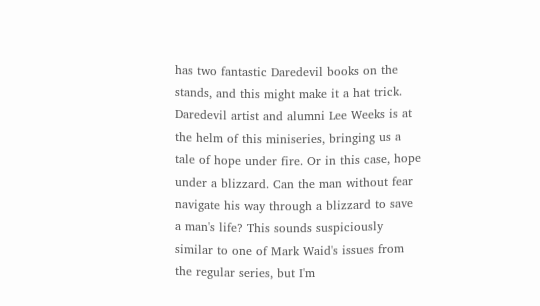has two fantastic Daredevil books on the stands, and this might make it a hat trick. Daredevil artist and alumni Lee Weeks is at the helm of this miniseries, bringing us a tale of hope under fire. Or in this case, hope under a blizzard. Can the man without fear navigate his way through a blizzard to save a man's life? This sounds suspiciously similar to one of Mark Waid's issues from the regular series, but I'm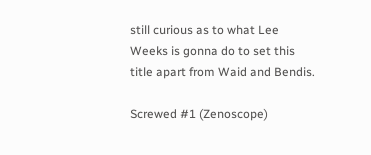still curious as to what Lee Weeks is gonna do to set this title apart from Waid and Bendis.

Screwed #1 (Zenoscope)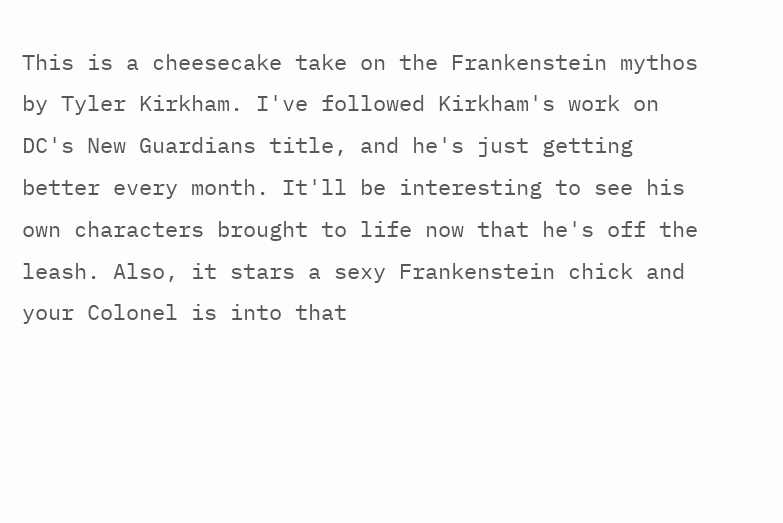This is a cheesecake take on the Frankenstein mythos by Tyler Kirkham. I've followed Kirkham's work on DC's New Guardians title, and he's just getting better every month. It'll be interesting to see his own characters brought to life now that he's off the leash. Also, it stars a sexy Frankenstein chick and your Colonel is into that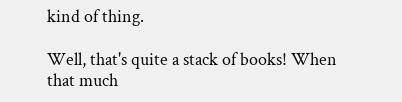kind of thing.

Well, that's quite a stack of books! When that much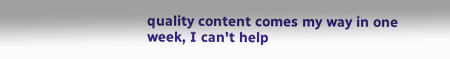quality content comes my way in one week, I can't help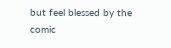but feel blessed by the comic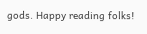gods. Happy reading folks!